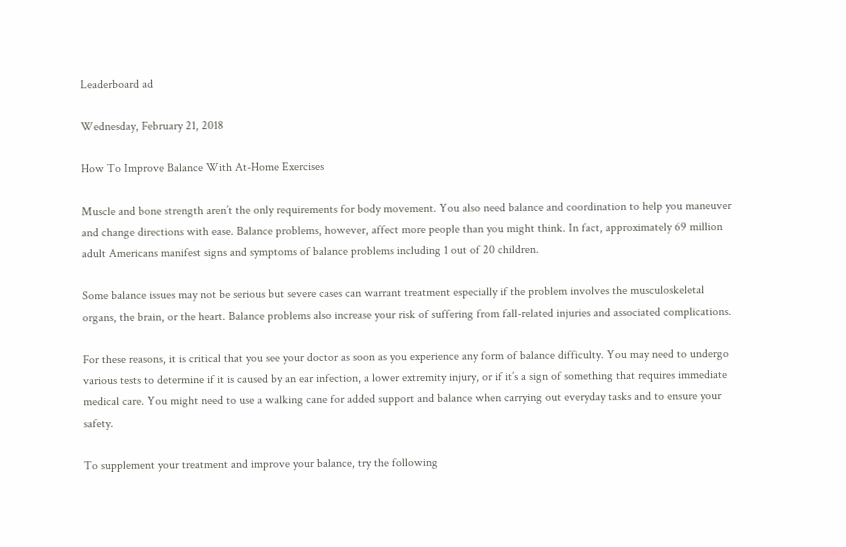Leaderboard ad

Wednesday, February 21, 2018

How To Improve Balance With At-Home Exercises

Muscle and bone strength aren’t the only requirements for body movement. You also need balance and coordination to help you maneuver and change directions with ease. Balance problems, however, affect more people than you might think. In fact, approximately 69 million adult Americans manifest signs and symptoms of balance problems including 1 out of 20 children.

Some balance issues may not be serious but severe cases can warrant treatment especially if the problem involves the musculoskeletal organs, the brain, or the heart. Balance problems also increase your risk of suffering from fall-related injuries and associated complications.

For these reasons, it is critical that you see your doctor as soon as you experience any form of balance difficulty. You may need to undergo various tests to determine if it is caused by an ear infection, a lower extremity injury, or if it’s a sign of something that requires immediate medical care. You might need to use a walking cane for added support and balance when carrying out everyday tasks and to ensure your safety.

To supplement your treatment and improve your balance, try the following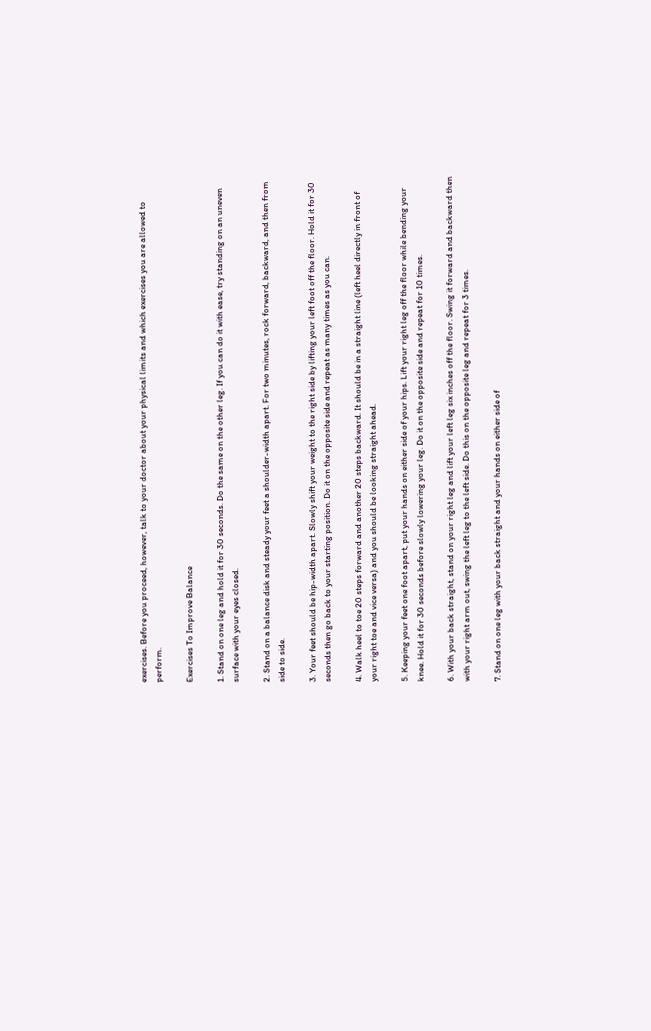exercises. Before you proceed, however, talk to your doctor about your physical limits and which exercises you are allowed to perform.

Exercises To Improve Balance

1. Stand on one leg and hold it for 30 seconds. Do the same on the other leg. If you can do it with ease, try standing on an uneven surface with your eyes closed.

2. Stand on a balance disk and steady your feet a shoulder-width apart. For two minutes, rock forward, backward, and then from side to side.

3. Your feet should be hip-width apart. Slowly shift your weight to the right side by lifting your left foot off the floor. Hold it for 30 seconds then go back to your starting position. Do it on the opposite side and repeat as many times as you can.

4. Walk heel to toe 20 steps forward and another 20 steps backward. It should be in a straight line (left heel directly in front of your right toe and vice versa) and you should be looking straight ahead.

5. Keeping your feet one foot apart, put your hands on either side of your hips. Lift your right leg off the floor while bending your knee. Hold it for 30 seconds before slowly lowering your leg. Do it on the opposite side and repeat for 10 times.

6. With your back straight, stand on your right leg and lift your left leg six inches off the floor. Swing it forward and backward then with your right arm out, swing the left leg to the left side. Do this on the opposite leg and repeat for 3 times.

7. Stand on one leg with your back straight and your hands on either side of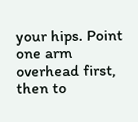your hips. Point one arm overhead first, then to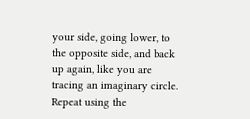your side, going lower, to the opposite side, and back up again, like you are tracing an imaginary circle. Repeat using the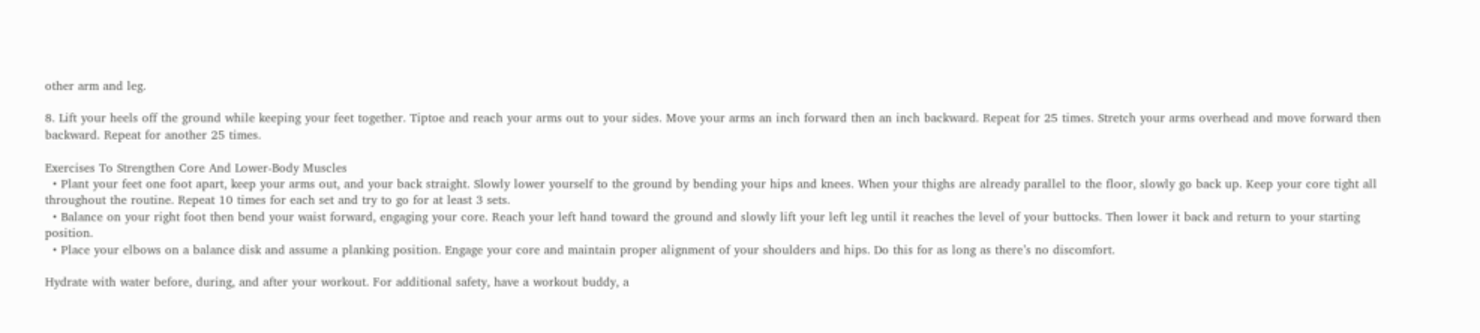other arm and leg.

8. Lift your heels off the ground while keeping your feet together. Tiptoe and reach your arms out to your sides. Move your arms an inch forward then an inch backward. Repeat for 25 times. Stretch your arms overhead and move forward then backward. Repeat for another 25 times.

Exercises To Strengthen Core And Lower-Body Muscles
  • Plant your feet one foot apart, keep your arms out, and your back straight. Slowly lower yourself to the ground by bending your hips and knees. When your thighs are already parallel to the floor, slowly go back up. Keep your core tight all throughout the routine. Repeat 10 times for each set and try to go for at least 3 sets.
  • Balance on your right foot then bend your waist forward, engaging your core. Reach your left hand toward the ground and slowly lift your left leg until it reaches the level of your buttocks. Then lower it back and return to your starting position.
  • Place your elbows on a balance disk and assume a planking position. Engage your core and maintain proper alignment of your shoulders and hips. Do this for as long as there’s no discomfort.

Hydrate with water before, during, and after your workout. For additional safety, have a workout buddy, a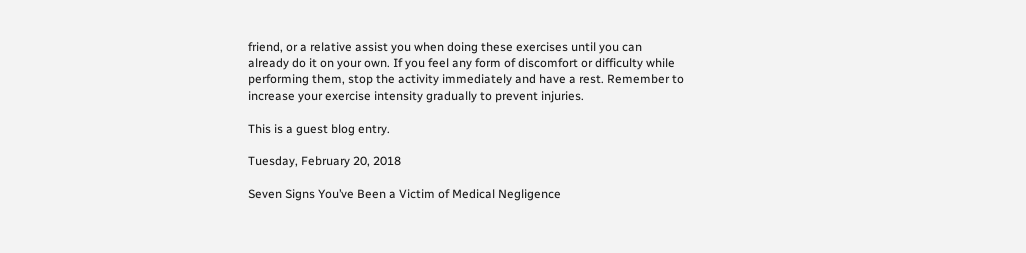friend, or a relative assist you when doing these exercises until you can already do it on your own. If you feel any form of discomfort or difficulty while performing them, stop the activity immediately and have a rest. Remember to increase your exercise intensity gradually to prevent injuries.

This is a guest blog entry.

Tuesday, February 20, 2018

Seven Signs You’ve Been a Victim of Medical Negligence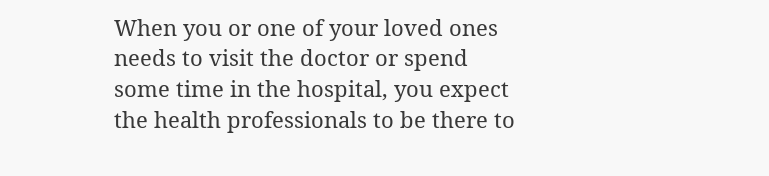When you or one of your loved ones needs to visit the doctor or spend some time in the hospital, you expect the health professionals to be there to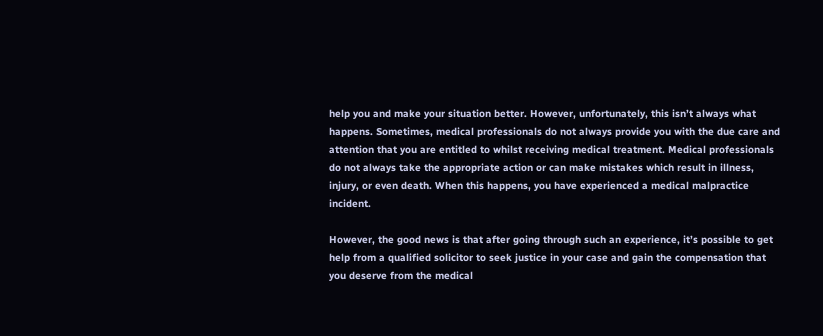help you and make your situation better. However, unfortunately, this isn’t always what happens. Sometimes, medical professionals do not always provide you with the due care and attention that you are entitled to whilst receiving medical treatment. Medical professionals do not always take the appropriate action or can make mistakes which result in illness, injury, or even death. When this happens, you have experienced a medical malpractice incident.

However, the good news is that after going through such an experience, it’s possible to get help from a qualified solicitor to seek justice in your case and gain the compensation that you deserve from the medical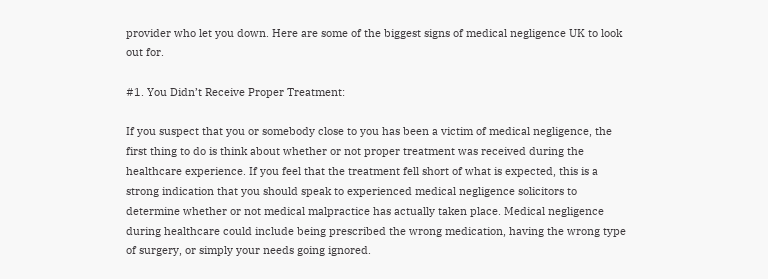provider who let you down. Here are some of the biggest signs of medical negligence UK to look out for.

#1. You Didn’t Receive Proper Treatment:

If you suspect that you or somebody close to you has been a victim of medical negligence, the first thing to do is think about whether or not proper treatment was received during the healthcare experience. If you feel that the treatment fell short of what is expected, this is a strong indication that you should speak to experienced medical negligence solicitors to determine whether or not medical malpractice has actually taken place. Medical negligence during healthcare could include being prescribed the wrong medication, having the wrong type of surgery, or simply your needs going ignored.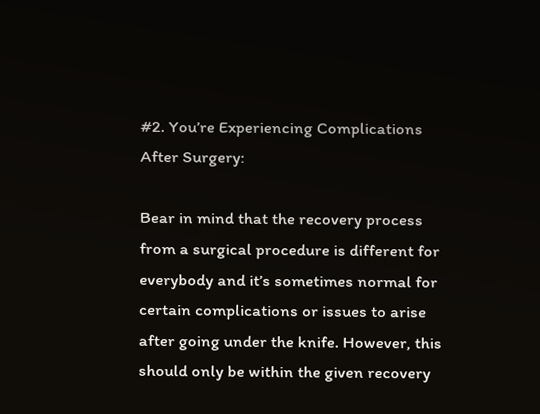#2. You’re Experiencing Complications After Surgery:

Bear in mind that the recovery process from a surgical procedure is different for everybody and it’s sometimes normal for certain complications or issues to arise after going under the knife. However, this should only be within the given recovery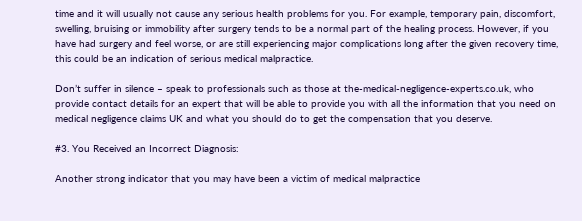time and it will usually not cause any serious health problems for you. For example, temporary pain, discomfort, swelling, bruising or immobility after surgery tends to be a normal part of the healing process. However, if you have had surgery and feel worse, or are still experiencing major complications long after the given recovery time, this could be an indication of serious medical malpractice.

Don’t suffer in silence – speak to professionals such as those at the-medical-negligence-experts.co.uk, who provide contact details for an expert that will be able to provide you with all the information that you need on medical negligence claims UK and what you should do to get the compensation that you deserve.

#3. You Received an Incorrect Diagnosis:

Another strong indicator that you may have been a victim of medical malpractice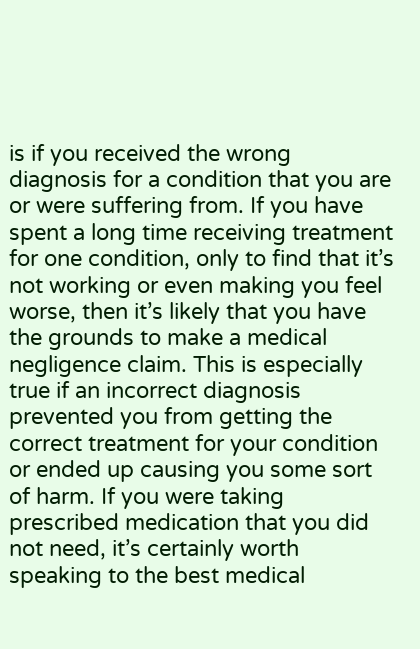is if you received the wrong diagnosis for a condition that you are or were suffering from. If you have spent a long time receiving treatment for one condition, only to find that it’s not working or even making you feel worse, then it’s likely that you have the grounds to make a medical negligence claim. This is especially true if an incorrect diagnosis prevented you from getting the correct treatment for your condition or ended up causing you some sort of harm. If you were taking prescribed medication that you did not need, it’s certainly worth speaking to the best medical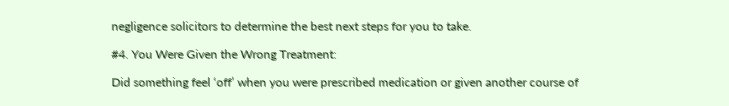negligence solicitors to determine the best next steps for you to take.

#4. You Were Given the Wrong Treatment:

Did something feel ‘off’ when you were prescribed medication or given another course of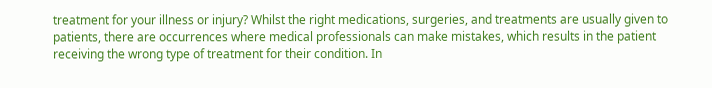treatment for your illness or injury? Whilst the right medications, surgeries, and treatments are usually given to patients, there are occurrences where medical professionals can make mistakes, which results in the patient receiving the wrong type of treatment for their condition. In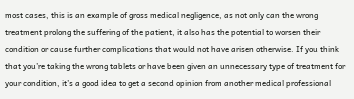most cases, this is an example of gross medical negligence, as not only can the wrong treatment prolong the suffering of the patient, it also has the potential to worsen their condition or cause further complications that would not have arisen otherwise. If you think that you’re taking the wrong tablets or have been given an unnecessary type of treatment for your condition, it’s a good idea to get a second opinion from another medical professional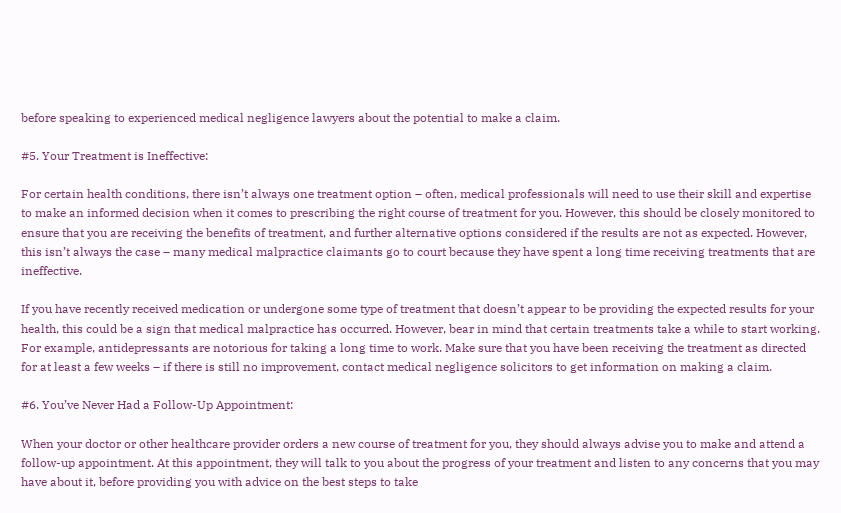before speaking to experienced medical negligence lawyers about the potential to make a claim.

#5. Your Treatment is Ineffective:

For certain health conditions, there isn’t always one treatment option – often, medical professionals will need to use their skill and expertise to make an informed decision when it comes to prescribing the right course of treatment for you. However, this should be closely monitored to ensure that you are receiving the benefits of treatment, and further alternative options considered if the results are not as expected. However, this isn’t always the case – many medical malpractice claimants go to court because they have spent a long time receiving treatments that are ineffective.

If you have recently received medication or undergone some type of treatment that doesn’t appear to be providing the expected results for your health, this could be a sign that medical malpractice has occurred. However, bear in mind that certain treatments take a while to start working. For example, antidepressants are notorious for taking a long time to work. Make sure that you have been receiving the treatment as directed for at least a few weeks – if there is still no improvement, contact medical negligence solicitors to get information on making a claim.

#6. You’ve Never Had a Follow-Up Appointment:

When your doctor or other healthcare provider orders a new course of treatment for you, they should always advise you to make and attend a follow-up appointment. At this appointment, they will talk to you about the progress of your treatment and listen to any concerns that you may have about it, before providing you with advice on the best steps to take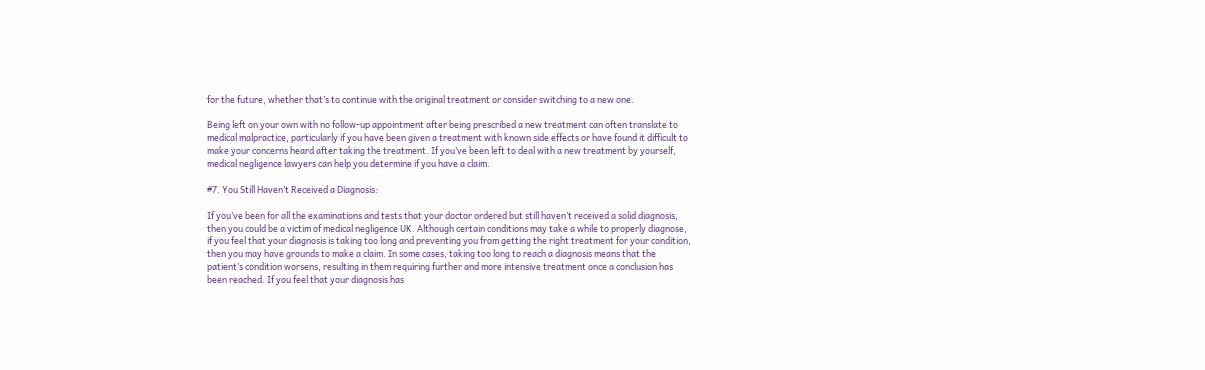for the future, whether that’s to continue with the original treatment or consider switching to a new one.

Being left on your own with no follow-up appointment after being prescribed a new treatment can often translate to medical malpractice, particularly if you have been given a treatment with known side effects or have found it difficult to make your concerns heard after taking the treatment. If you’ve been left to deal with a new treatment by yourself, medical negligence lawyers can help you determine if you have a claim.

#7. You Still Haven’t Received a Diagnosis:

If you’ve been for all the examinations and tests that your doctor ordered but still haven’t received a solid diagnosis, then you could be a victim of medical negligence UK. Although certain conditions may take a while to properly diagnose, if you feel that your diagnosis is taking too long and preventing you from getting the right treatment for your condition, then you may have grounds to make a claim. In some cases, taking too long to reach a diagnosis means that the patient’s condition worsens, resulting in them requiring further and more intensive treatment once a conclusion has been reached. If you feel that your diagnosis has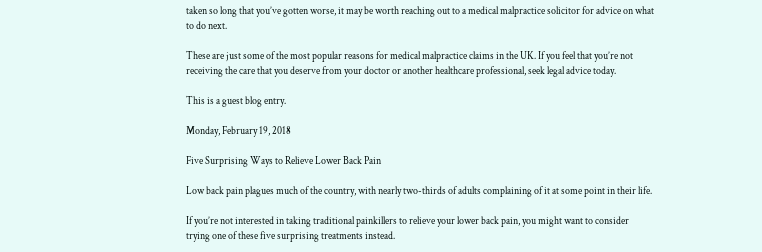taken so long that you’ve gotten worse, it may be worth reaching out to a medical malpractice solicitor for advice on what to do next.

These are just some of the most popular reasons for medical malpractice claims in the UK. If you feel that you’re not receiving the care that you deserve from your doctor or another healthcare professional, seek legal advice today.

This is a guest blog entry.

Monday, February 19, 2018

Five Surprising Ways to Relieve Lower Back Pain

Low back pain plagues much of the country, with nearly two-thirds of adults complaining of it at some point in their life.

If you’re not interested in taking traditional painkillers to relieve your lower back pain, you might want to consider trying one of these five surprising treatments instead.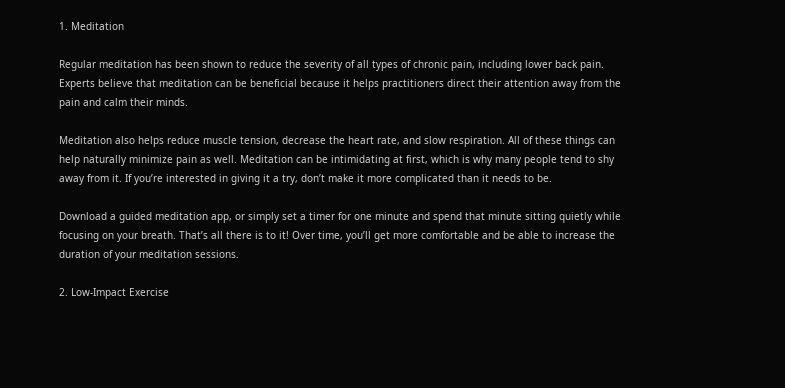1. Meditation

Regular meditation has been shown to reduce the severity of all types of chronic pain, including lower back pain. Experts believe that meditation can be beneficial because it helps practitioners direct their attention away from the pain and calm their minds.

Meditation also helps reduce muscle tension, decrease the heart rate, and slow respiration. All of these things can help naturally minimize pain as well. Meditation can be intimidating at first, which is why many people tend to shy away from it. If you’re interested in giving it a try, don’t make it more complicated than it needs to be.

Download a guided meditation app, or simply set a timer for one minute and spend that minute sitting quietly while focusing on your breath. That’s all there is to it! Over time, you’ll get more comfortable and be able to increase the duration of your meditation sessions.

2. Low-Impact Exercise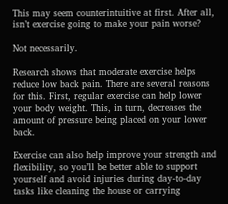This may seem counterintuitive at first. After all, isn’t exercise going to make your pain worse?

Not necessarily.

Research shows that moderate exercise helps reduce low back pain. There are several reasons for this. First, regular exercise can help lower your body weight. This, in turn, decreases the amount of pressure being placed on your lower back.

Exercise can also help improve your strength and flexibility, so you’ll be better able to support yourself and avoid injuries during day-to-day tasks like cleaning the house or carrying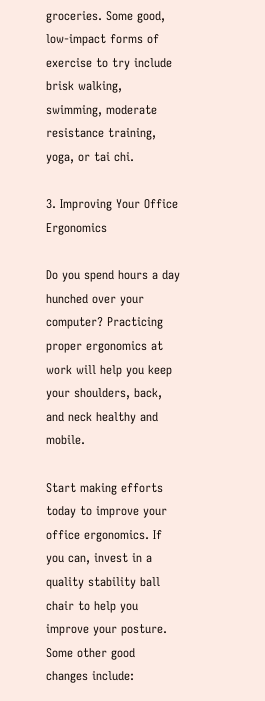groceries. Some good, low-impact forms of exercise to try include brisk walking, swimming, moderate resistance training, yoga, or tai chi.

3. Improving Your Office Ergonomics

Do you spend hours a day hunched over your computer? Practicing proper ergonomics at work will help you keep your shoulders, back, and neck healthy and mobile.

Start making efforts today to improve your office ergonomics. If you can, invest in a quality stability ball chair to help you improve your posture. Some other good changes include: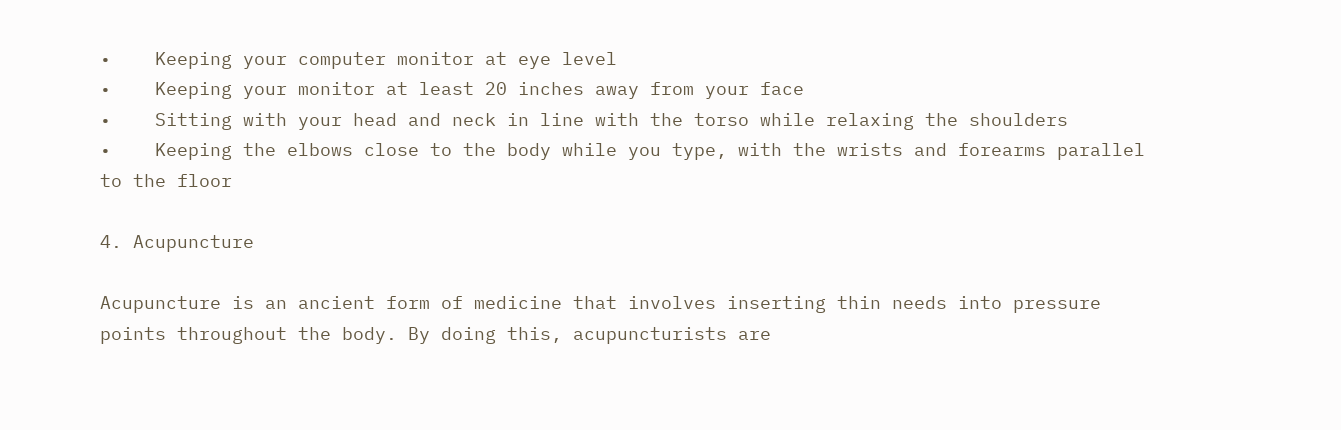•    Keeping your computer monitor at eye level
•    Keeping your monitor at least 20 inches away from your face
•    Sitting with your head and neck in line with the torso while relaxing the shoulders
•    Keeping the elbows close to the body while you type, with the wrists and forearms parallel to the floor

4. Acupuncture

Acupuncture is an ancient form of medicine that involves inserting thin needs into pressure points throughout the body. By doing this, acupuncturists are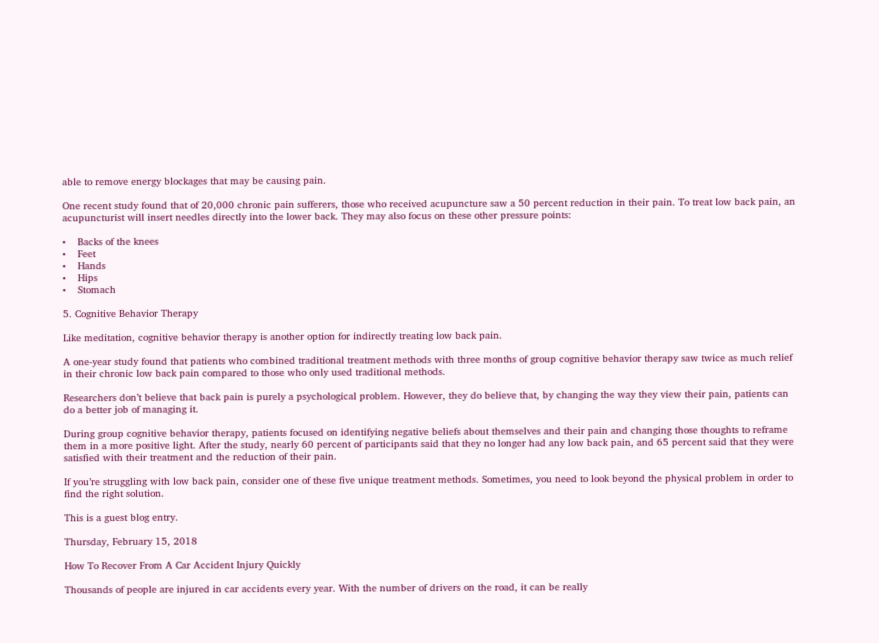able to remove energy blockages that may be causing pain.

One recent study found that of 20,000 chronic pain sufferers, those who received acupuncture saw a 50 percent reduction in their pain. To treat low back pain, an acupuncturist will insert needles directly into the lower back. They may also focus on these other pressure points:

•    Backs of the knees
•    Feet
•    Hands
•    Hips
•    Stomach

5. Cognitive Behavior Therapy

Like meditation, cognitive behavior therapy is another option for indirectly treating low back pain.

A one-year study found that patients who combined traditional treatment methods with three months of group cognitive behavior therapy saw twice as much relief in their chronic low back pain compared to those who only used traditional methods.

Researchers don’t believe that back pain is purely a psychological problem. However, they do believe that, by changing the way they view their pain, patients can do a better job of managing it.

During group cognitive behavior therapy, patients focused on identifying negative beliefs about themselves and their pain and changing those thoughts to reframe them in a more positive light. After the study, nearly 60 percent of participants said that they no longer had any low back pain, and 65 percent said that they were satisfied with their treatment and the reduction of their pain.

If you’re struggling with low back pain, consider one of these five unique treatment methods. Sometimes, you need to look beyond the physical problem in order to find the right solution.

This is a guest blog entry.

Thursday, February 15, 2018

How To Recover From A Car Accident Injury Quickly

Thousands of people are injured in car accidents every year. With the number of drivers on the road, it can be really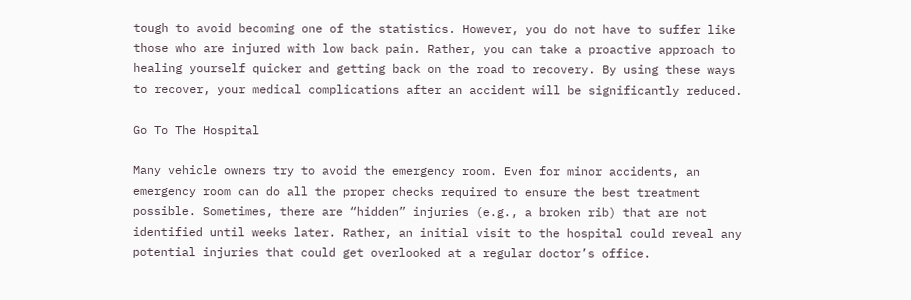tough to avoid becoming one of the statistics. However, you do not have to suffer like those who are injured with low back pain. Rather, you can take a proactive approach to healing yourself quicker and getting back on the road to recovery. By using these ways to recover, your medical complications after an accident will be significantly reduced.

Go To The Hospital

Many vehicle owners try to avoid the emergency room. Even for minor accidents, an emergency room can do all the proper checks required to ensure the best treatment possible. Sometimes, there are “hidden” injuries (e.g., a broken rib) that are not identified until weeks later. Rather, an initial visit to the hospital could reveal any potential injuries that could get overlooked at a regular doctor’s office.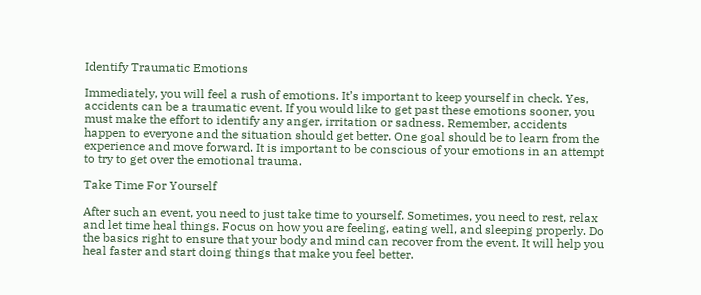Identify Traumatic Emotions

Immediately, you will feel a rush of emotions. It’s important to keep yourself in check. Yes, accidents can be a traumatic event. If you would like to get past these emotions sooner, you must make the effort to identify any anger, irritation or sadness. Remember, accidents happen to everyone and the situation should get better. One goal should be to learn from the experience and move forward. It is important to be conscious of your emotions in an attempt to try to get over the emotional trauma.

Take Time For Yourself

After such an event, you need to just take time to yourself. Sometimes, you need to rest, relax and let time heal things. Focus on how you are feeling, eating well, and sleeping properly. Do the basics right to ensure that your body and mind can recover from the event. It will help you heal faster and start doing things that make you feel better.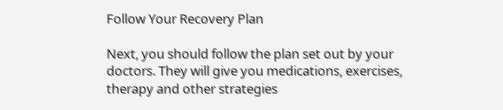Follow Your Recovery Plan

Next, you should follow the plan set out by your doctors. They will give you medications, exercises, therapy and other strategies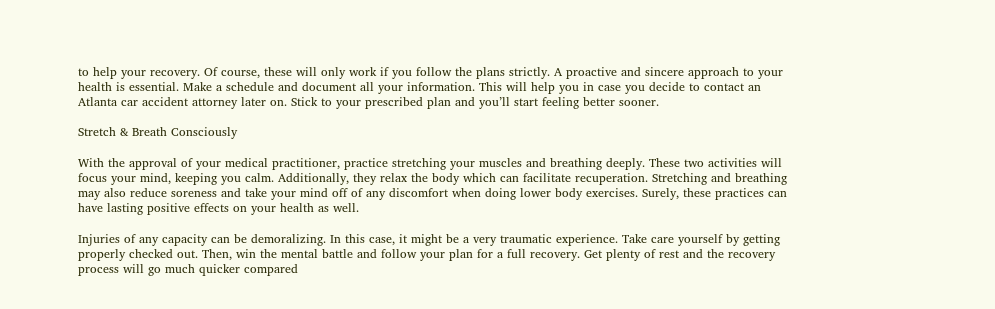to help your recovery. Of course, these will only work if you follow the plans strictly. A proactive and sincere approach to your health is essential. Make a schedule and document all your information. This will help you in case you decide to contact an Atlanta car accident attorney later on. Stick to your prescribed plan and you’ll start feeling better sooner.

Stretch & Breath Consciously

With the approval of your medical practitioner, practice stretching your muscles and breathing deeply. These two activities will focus your mind, keeping you calm. Additionally, they relax the body which can facilitate recuperation. Stretching and breathing may also reduce soreness and take your mind off of any discomfort when doing lower body exercises. Surely, these practices can have lasting positive effects on your health as well.

Injuries of any capacity can be demoralizing. In this case, it might be a very traumatic experience. Take care yourself by getting properly checked out. Then, win the mental battle and follow your plan for a full recovery. Get plenty of rest and the recovery process will go much quicker compared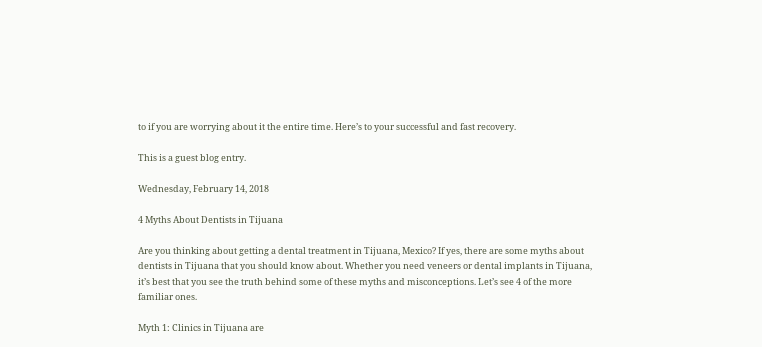to if you are worrying about it the entire time. Here’s to your successful and fast recovery.

This is a guest blog entry.

Wednesday, February 14, 2018

4 Myths About Dentists in Tijuana

Are you thinking about getting a dental treatment in Tijuana, Mexico? If yes, there are some myths about dentists in Tijuana that you should know about. Whether you need veneers or dental implants in Tijuana, it’s best that you see the truth behind some of these myths and misconceptions. Let’s see 4 of the more familiar ones.

Myth 1: Clinics in Tijuana are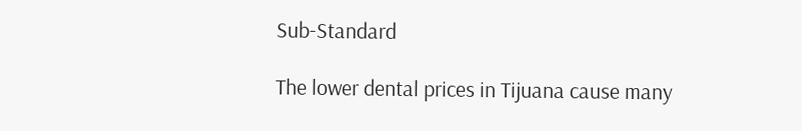Sub-Standard

The lower dental prices in Tijuana cause many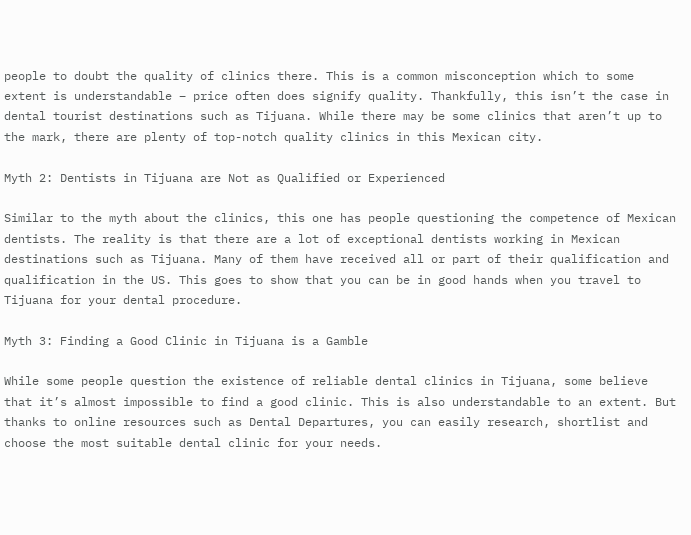people to doubt the quality of clinics there. This is a common misconception which to some extent is understandable – price often does signify quality. Thankfully, this isn’t the case in dental tourist destinations such as Tijuana. While there may be some clinics that aren’t up to the mark, there are plenty of top-notch quality clinics in this Mexican city.

Myth 2: Dentists in Tijuana are Not as Qualified or Experienced

Similar to the myth about the clinics, this one has people questioning the competence of Mexican dentists. The reality is that there are a lot of exceptional dentists working in Mexican destinations such as Tijuana. Many of them have received all or part of their qualification and qualification in the US. This goes to show that you can be in good hands when you travel to Tijuana for your dental procedure.

Myth 3: Finding a Good Clinic in Tijuana is a Gamble

While some people question the existence of reliable dental clinics in Tijuana, some believe that it’s almost impossible to find a good clinic. This is also understandable to an extent. But thanks to online resources such as Dental Departures, you can easily research, shortlist and choose the most suitable dental clinic for your needs.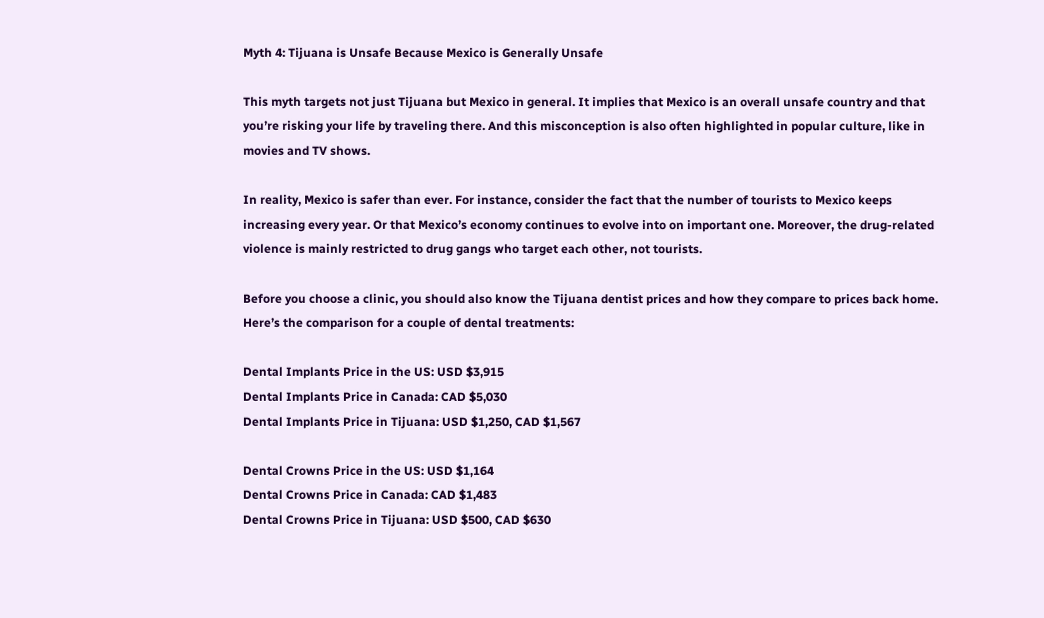Myth 4: Tijuana is Unsafe Because Mexico is Generally Unsafe

This myth targets not just Tijuana but Mexico in general. It implies that Mexico is an overall unsafe country and that you’re risking your life by traveling there. And this misconception is also often highlighted in popular culture, like in movies and TV shows.

In reality, Mexico is safer than ever. For instance, consider the fact that the number of tourists to Mexico keeps increasing every year. Or that Mexico’s economy continues to evolve into on important one. Moreover, the drug-related violence is mainly restricted to drug gangs who target each other, not tourists.

Before you choose a clinic, you should also know the Tijuana dentist prices and how they compare to prices back home. Here’s the comparison for a couple of dental treatments:

Dental Implants Price in the US: USD $3,915
Dental Implants Price in Canada: CAD $5,030
Dental Implants Price in Tijuana: USD $1,250, CAD $1,567

Dental Crowns Price in the US: USD $1,164
Dental Crowns Price in Canada: CAD $1,483
Dental Crowns Price in Tijuana: USD $500, CAD $630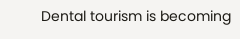Dental tourism is becoming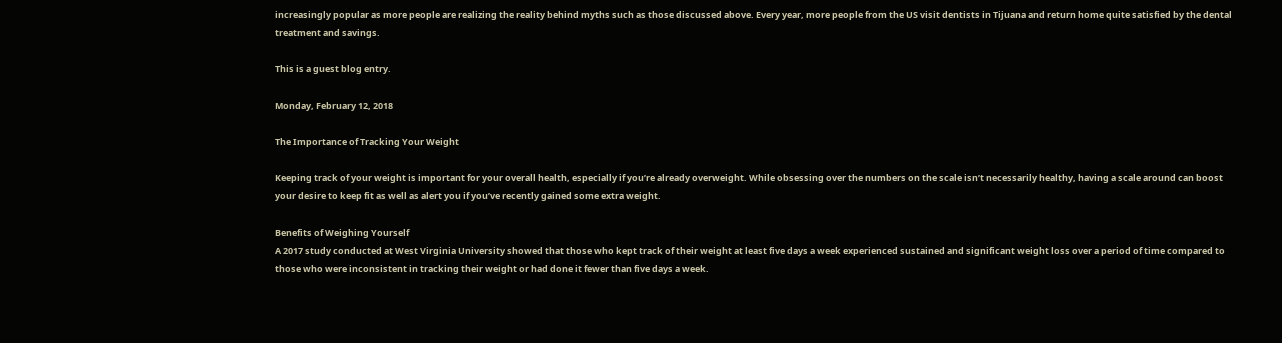increasingly popular as more people are realizing the reality behind myths such as those discussed above. Every year, more people from the US visit dentists in Tijuana and return home quite satisfied by the dental treatment and savings.

This is a guest blog entry.

Monday, February 12, 2018

The Importance of Tracking Your Weight

Keeping track of your weight is important for your overall health, especially if you’re already overweight. While obsessing over the numbers on the scale isn’t necessarily healthy, having a scale around can boost your desire to keep fit as well as alert you if you’ve recently gained some extra weight.

Benefits of Weighing Yourself
A 2017 study conducted at West Virginia University showed that those who kept track of their weight at least five days a week experienced sustained and significant weight loss over a period of time compared to those who were inconsistent in tracking their weight or had done it fewer than five days a week.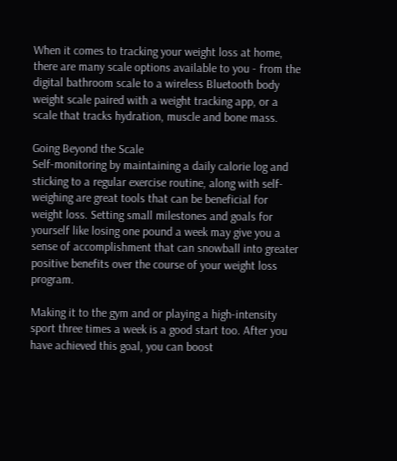When it comes to tracking your weight loss at home, there are many scale options available to you - from the digital bathroom scale to a wireless Bluetooth body weight scale paired with a weight tracking app, or a scale that tracks hydration, muscle and bone mass.

Going Beyond the Scale
Self-monitoring by maintaining a daily calorie log and sticking to a regular exercise routine, along with self-weighing are great tools that can be beneficial for weight loss. Setting small milestones and goals for yourself like losing one pound a week may give you a sense of accomplishment that can snowball into greater positive benefits over the course of your weight loss program.

Making it to the gym and or playing a high-intensity sport three times a week is a good start too. After you have achieved this goal, you can boost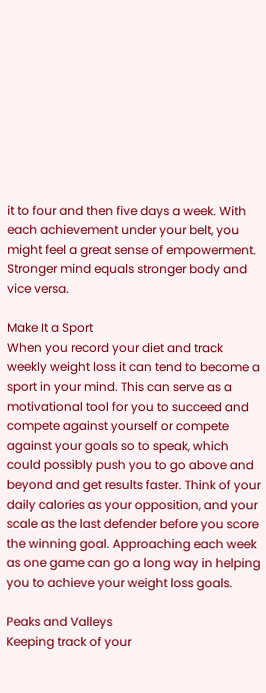it to four and then five days a week. With each achievement under your belt, you might feel a great sense of empowerment. Stronger mind equals stronger body and vice versa.

Make It a Sport
When you record your diet and track weekly weight loss it can tend to become a sport in your mind. This can serve as a motivational tool for you to succeed and compete against yourself or compete against your goals so to speak, which could possibly push you to go above and beyond and get results faster. Think of your daily calories as your opposition, and your scale as the last defender before you score the winning goal. Approaching each week as one game can go a long way in helping you to achieve your weight loss goals.

Peaks and Valleys
Keeping track of your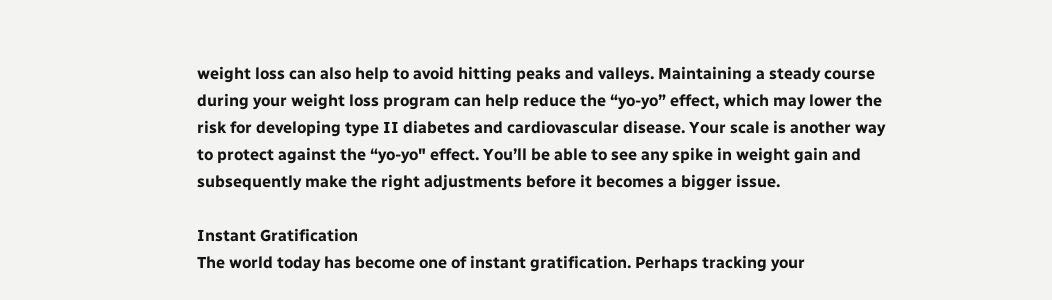weight loss can also help to avoid hitting peaks and valleys. Maintaining a steady course during your weight loss program can help reduce the “yo-yo” effect, which may lower the risk for developing type II diabetes and cardiovascular disease. Your scale is another way to protect against the “yo-yo" effect. You’ll be able to see any spike in weight gain and subsequently make the right adjustments before it becomes a bigger issue.

Instant Gratification
The world today has become one of instant gratification. Perhaps tracking your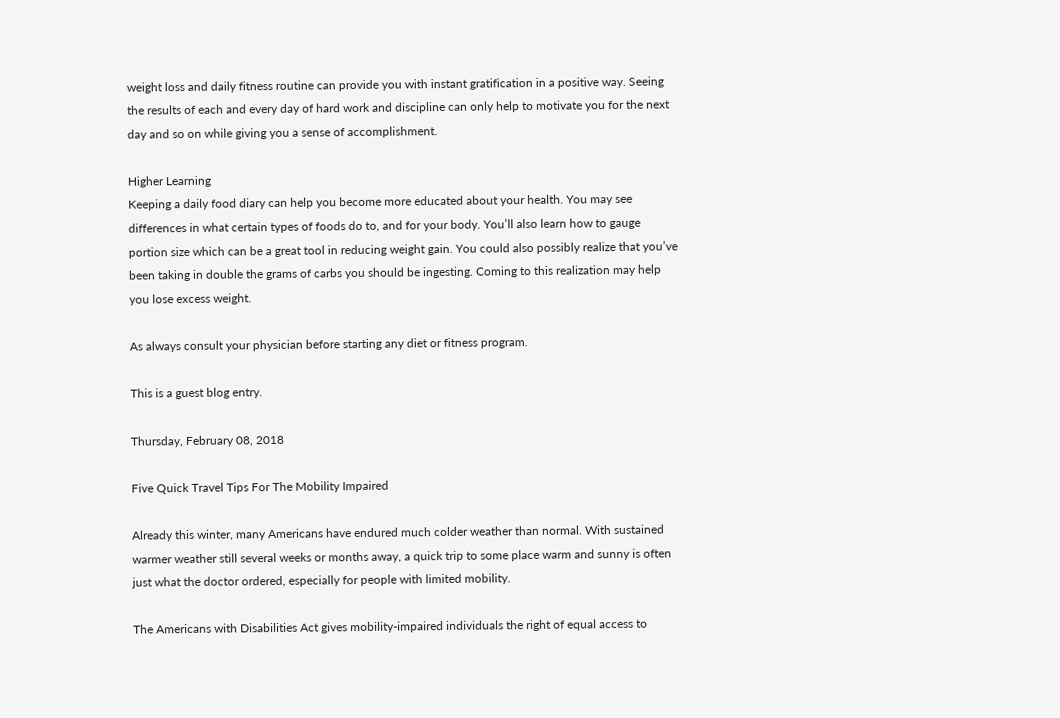weight loss and daily fitness routine can provide you with instant gratification in a positive way. Seeing the results of each and every day of hard work and discipline can only help to motivate you for the next day and so on while giving you a sense of accomplishment.

Higher Learning
Keeping a daily food diary can help you become more educated about your health. You may see differences in what certain types of foods do to, and for your body. You’ll also learn how to gauge portion size which can be a great tool in reducing weight gain. You could also possibly realize that you’ve been taking in double the grams of carbs you should be ingesting. Coming to this realization may help you lose excess weight.

As always consult your physician before starting any diet or fitness program.

This is a guest blog entry.

Thursday, February 08, 2018

Five Quick Travel Tips For The Mobility Impaired

Already this winter, many Americans have endured much colder weather than normal. With sustained warmer weather still several weeks or months away, a quick trip to some place warm and sunny is often just what the doctor ordered, especially for people with limited mobility.

The Americans with Disabilities Act gives mobility-impaired individuals the right of equal access to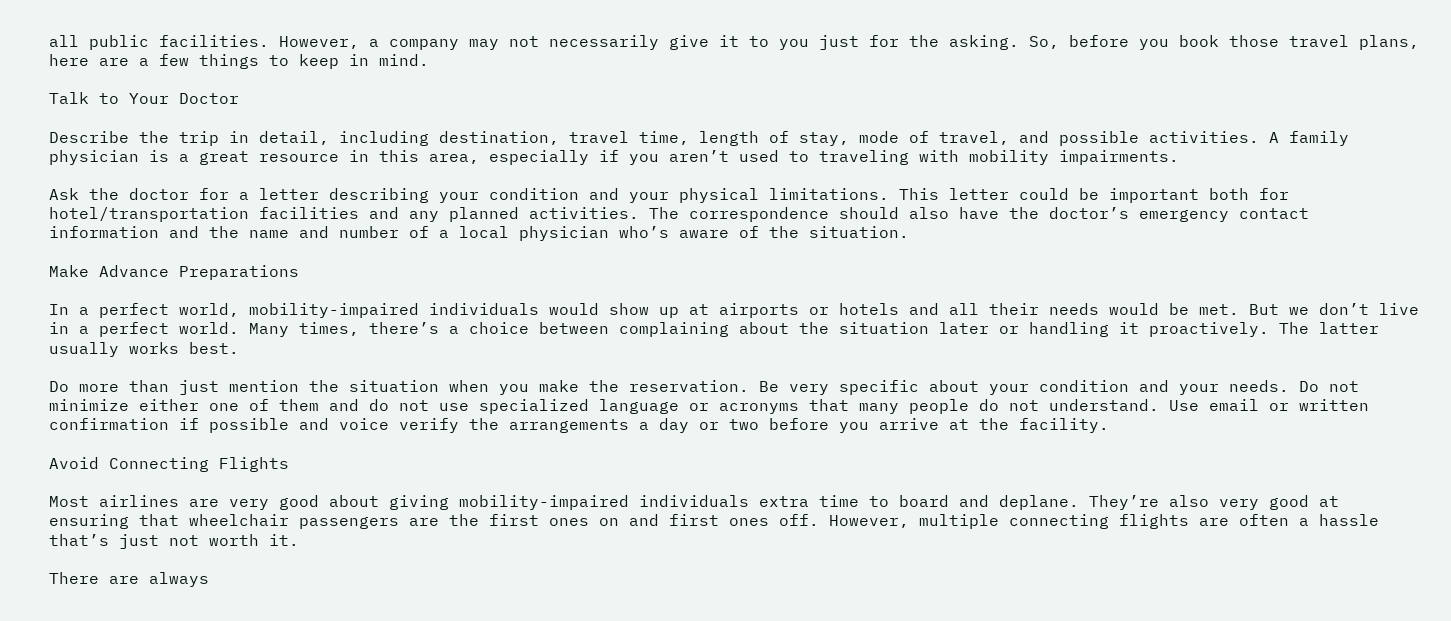all public facilities. However, a company may not necessarily give it to you just for the asking. So, before you book those travel plans, here are a few things to keep in mind.

Talk to Your Doctor

Describe the trip in detail, including destination, travel time, length of stay, mode of travel, and possible activities. A family physician is a great resource in this area, especially if you aren’t used to traveling with mobility impairments.

Ask the doctor for a letter describing your condition and your physical limitations. This letter could be important both for hotel/transportation facilities and any planned activities. The correspondence should also have the doctor’s emergency contact information and the name and number of a local physician who’s aware of the situation.

Make Advance Preparations

In a perfect world, mobility-impaired individuals would show up at airports or hotels and all their needs would be met. But we don’t live in a perfect world. Many times, there’s a choice between complaining about the situation later or handling it proactively. The latter usually works best.

Do more than just mention the situation when you make the reservation. Be very specific about your condition and your needs. Do not minimize either one of them and do not use specialized language or acronyms that many people do not understand. Use email or written confirmation if possible and voice verify the arrangements a day or two before you arrive at the facility.

Avoid Connecting Flights

Most airlines are very good about giving mobility-impaired individuals extra time to board and deplane. They’re also very good at ensuring that wheelchair passengers are the first ones on and first ones off. However, multiple connecting flights are often a hassle that’s just not worth it.

There are always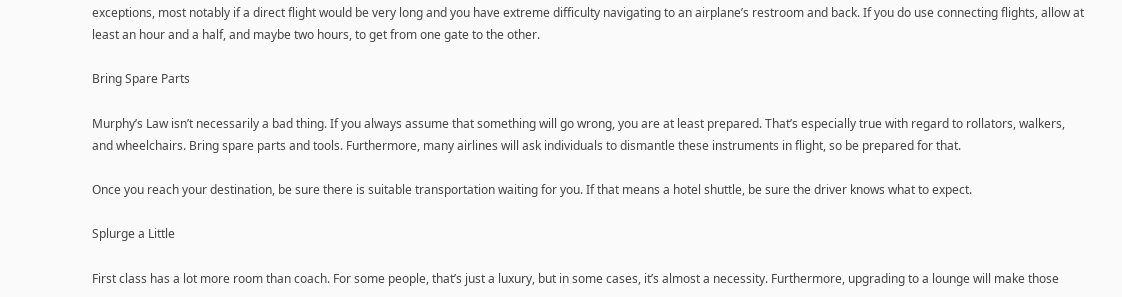exceptions, most notably if a direct flight would be very long and you have extreme difficulty navigating to an airplane’s restroom and back. If you do use connecting flights, allow at least an hour and a half, and maybe two hours, to get from one gate to the other.

Bring Spare Parts

Murphy’s Law isn’t necessarily a bad thing. If you always assume that something will go wrong, you are at least prepared. That’s especially true with regard to rollators, walkers, and wheelchairs. Bring spare parts and tools. Furthermore, many airlines will ask individuals to dismantle these instruments in flight, so be prepared for that.

Once you reach your destination, be sure there is suitable transportation waiting for you. If that means a hotel shuttle, be sure the driver knows what to expect.

Splurge a Little

First class has a lot more room than coach. For some people, that’s just a luxury, but in some cases, it’s almost a necessity. Furthermore, upgrading to a lounge will make those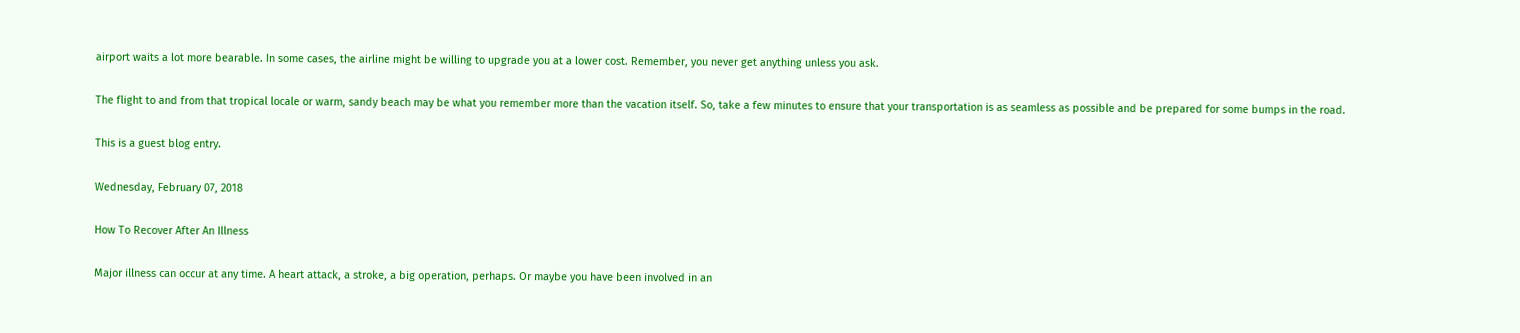airport waits a lot more bearable. In some cases, the airline might be willing to upgrade you at a lower cost. Remember, you never get anything unless you ask.

The flight to and from that tropical locale or warm, sandy beach may be what you remember more than the vacation itself. So, take a few minutes to ensure that your transportation is as seamless as possible and be prepared for some bumps in the road.

This is a guest blog entry.

Wednesday, February 07, 2018

How To Recover After An Illness

Major illness can occur at any time. A heart attack, a stroke, a big operation, perhaps. Or maybe you have been involved in an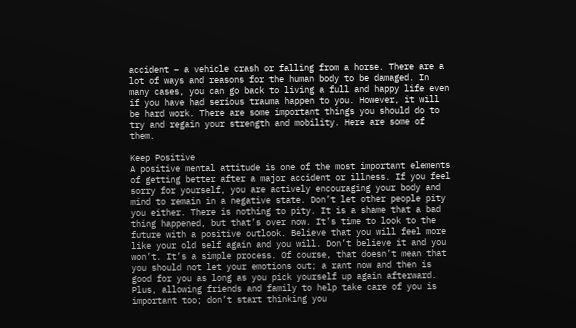accident – a vehicle crash or falling from a horse. There are a lot of ways and reasons for the human body to be damaged. In many cases, you can go back to living a full and happy life even if you have had serious trauma happen to you. However, it will be hard work. There are some important things you should do to try and regain your strength and mobility. Here are some of them.

Keep Positive
A positive mental attitude is one of the most important elements of getting better after a major accident or illness. If you feel sorry for yourself, you are actively encouraging your body and mind to remain in a negative state. Don’t let other people pity you either. There is nothing to pity. It is a shame that a bad thing happened, but that’s over now. It’s time to look to the future with a positive outlook. Believe that you will feel more like your old self again and you will. Don’t believe it and you won’t. It’s a simple process. Of course, that doesn’t mean that you should not let your emotions out; a rant now and then is good for you as long as you pick yourself up again afterward. Plus, allowing friends and family to help take care of you is important too; don’t start thinking you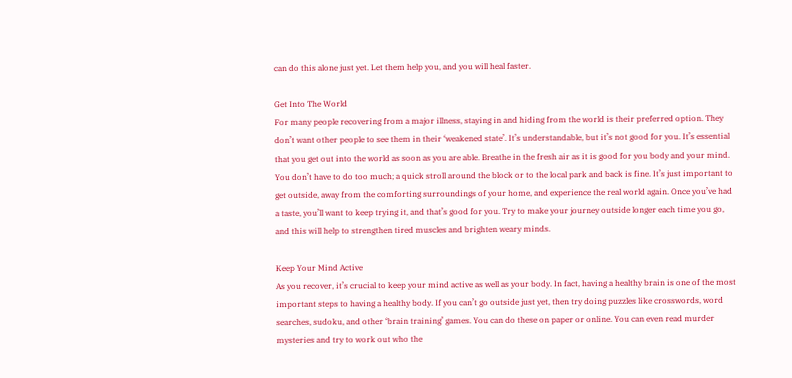can do this alone just yet. Let them help you, and you will heal faster.

Get Into The World
For many people recovering from a major illness, staying in and hiding from the world is their preferred option. They don’t want other people to see them in their ‘weakened state’. It’s understandable, but it’s not good for you. It’s essential that you get out into the world as soon as you are able. Breathe in the fresh air as it is good for you body and your mind. You don’t have to do too much; a quick stroll around the block or to the local park and back is fine. It’s just important to get outside, away from the comforting surroundings of your home, and experience the real world again. Once you’ve had a taste, you’ll want to keep trying it, and that’s good for you. Try to make your journey outside longer each time you go, and this will help to strengthen tired muscles and brighten weary minds.

Keep Your Mind Active
As you recover, it’s crucial to keep your mind active as well as your body. In fact, having a healthy brain is one of the most important steps to having a healthy body. If you can’t go outside just yet, then try doing puzzles like crosswords, word searches, sudoku, and other ‘brain training’ games. You can do these on paper or online. You can even read murder mysteries and try to work out who the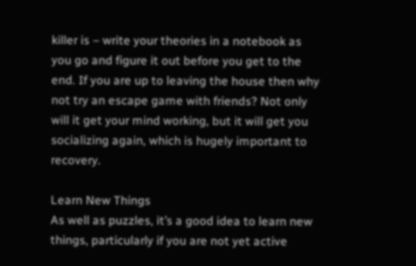killer is – write your theories in a notebook as you go and figure it out before you get to the end. If you are up to leaving the house then why not try an escape game with friends? Not only will it get your mind working, but it will get you socializing again, which is hugely important to recovery.

Learn New Things
As well as puzzles, it’s a good idea to learn new things, particularly if you are not yet active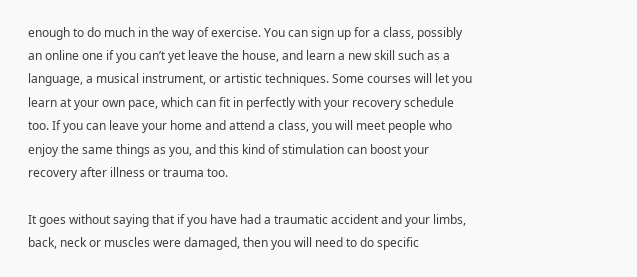enough to do much in the way of exercise. You can sign up for a class, possibly an online one if you can’t yet leave the house, and learn a new skill such as a language, a musical instrument, or artistic techniques. Some courses will let you learn at your own pace, which can fit in perfectly with your recovery schedule too. If you can leave your home and attend a class, you will meet people who enjoy the same things as you, and this kind of stimulation can boost your recovery after illness or trauma too.

It goes without saying that if you have had a traumatic accident and your limbs, back, neck or muscles were damaged, then you will need to do specific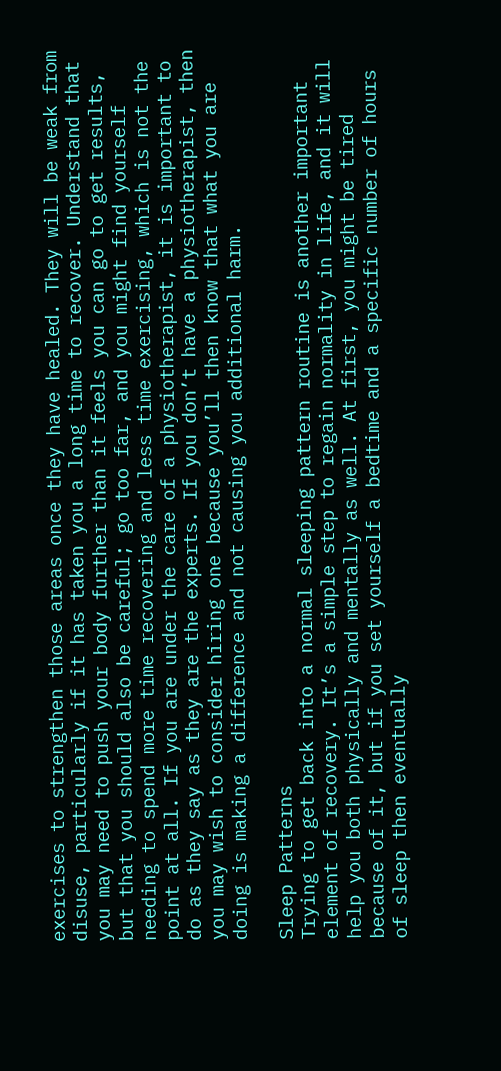exercises to strengthen those areas once they have healed. They will be weak from disuse, particularly if it has taken you a long time to recover. Understand that you may need to push your body further than it feels you can go to get results, but that you should also be careful; go too far, and you might find yourself needing to spend more time recovering and less time exercising, which is not the point at all. If you are under the care of a physiotherapist, it is important to do as they say as they are the experts. If you don’t have a physiotherapist, then you may wish to consider hiring one because you’ll then know that what you are doing is making a difference and not causing you additional harm.

Sleep Patterns
Trying to get back into a normal sleeping pattern routine is another important element of recovery. It’s a simple step to regain normality in life, and it will help you both physically and mentally as well. At first, you might be tired because of it, but if you set yourself a bedtime and a specific number of hours of sleep then eventually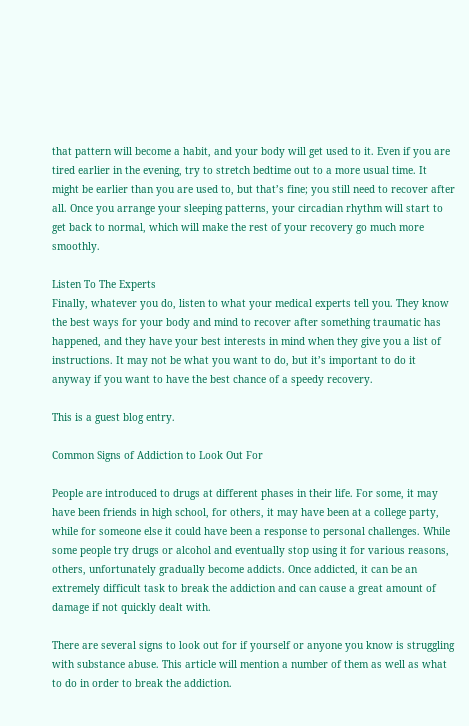that pattern will become a habit, and your body will get used to it. Even if you are tired earlier in the evening, try to stretch bedtime out to a more usual time. It might be earlier than you are used to, but that’s fine; you still need to recover after all. Once you arrange your sleeping patterns, your circadian rhythm will start to get back to normal, which will make the rest of your recovery go much more smoothly.

Listen To The Experts
Finally, whatever you do, listen to what your medical experts tell you. They know the best ways for your body and mind to recover after something traumatic has happened, and they have your best interests in mind when they give you a list of instructions. It may not be what you want to do, but it’s important to do it anyway if you want to have the best chance of a speedy recovery.

This is a guest blog entry.

Common Signs of Addiction to Look Out For

People are introduced to drugs at different phases in their life. For some, it may have been friends in high school, for others, it may have been at a college party, while for someone else it could have been a response to personal challenges. While some people try drugs or alcohol and eventually stop using it for various reasons, others, unfortunately gradually become addicts. Once addicted, it can be an extremely difficult task to break the addiction and can cause a great amount of damage if not quickly dealt with.

There are several signs to look out for if yourself or anyone you know is struggling with substance abuse. This article will mention a number of them as well as what to do in order to break the addiction.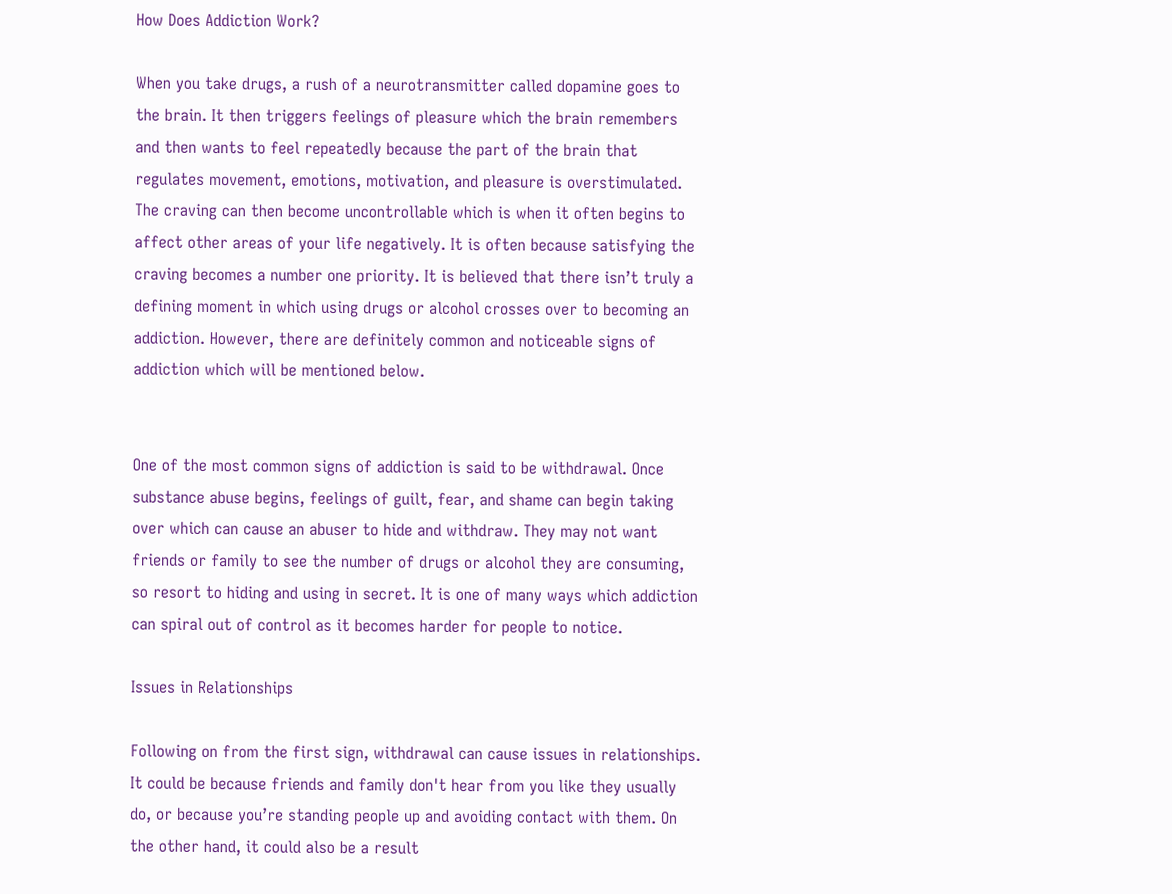How Does Addiction Work?

When you take drugs, a rush of a neurotransmitter called dopamine goes to the brain. It then triggers feelings of pleasure which the brain remembers and then wants to feel repeatedly because the part of the brain that regulates movement, emotions, motivation, and pleasure is overstimulated. The craving can then become uncontrollable which is when it often begins to affect other areas of your life negatively. It is often because satisfying the craving becomes a number one priority. It is believed that there isn’t truly a defining moment in which using drugs or alcohol crosses over to becoming an addiction. However, there are definitely common and noticeable signs of addiction which will be mentioned below.


One of the most common signs of addiction is said to be withdrawal. Once substance abuse begins, feelings of guilt, fear, and shame can begin taking over which can cause an abuser to hide and withdraw. They may not want friends or family to see the number of drugs or alcohol they are consuming, so resort to hiding and using in secret. It is one of many ways which addiction can spiral out of control as it becomes harder for people to notice.

Issues in Relationships

Following on from the first sign, withdrawal can cause issues in relationships. It could be because friends and family don't hear from you like they usually do, or because you’re standing people up and avoiding contact with them. On the other hand, it could also be a result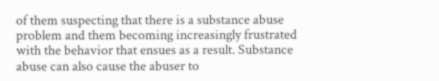of them suspecting that there is a substance abuse problem and them becoming increasingly frustrated with the behavior that ensues as a result. Substance abuse can also cause the abuser to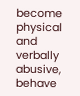become physical and verbally abusive, behave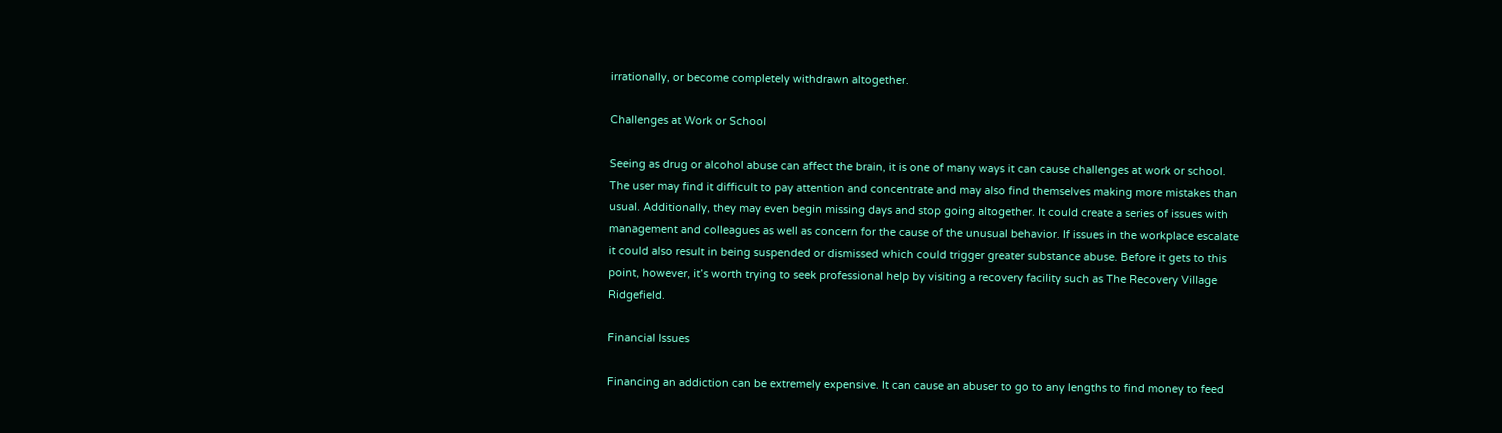irrationally, or become completely withdrawn altogether.

Challenges at Work or School

Seeing as drug or alcohol abuse can affect the brain, it is one of many ways it can cause challenges at work or school. The user may find it difficult to pay attention and concentrate and may also find themselves making more mistakes than usual. Additionally, they may even begin missing days and stop going altogether. It could create a series of issues with management and colleagues as well as concern for the cause of the unusual behavior. If issues in the workplace escalate it could also result in being suspended or dismissed which could trigger greater substance abuse. Before it gets to this point, however, it’s worth trying to seek professional help by visiting a recovery facility such as The Recovery Village Ridgefield.

Financial Issues

Financing an addiction can be extremely expensive. It can cause an abuser to go to any lengths to find money to feed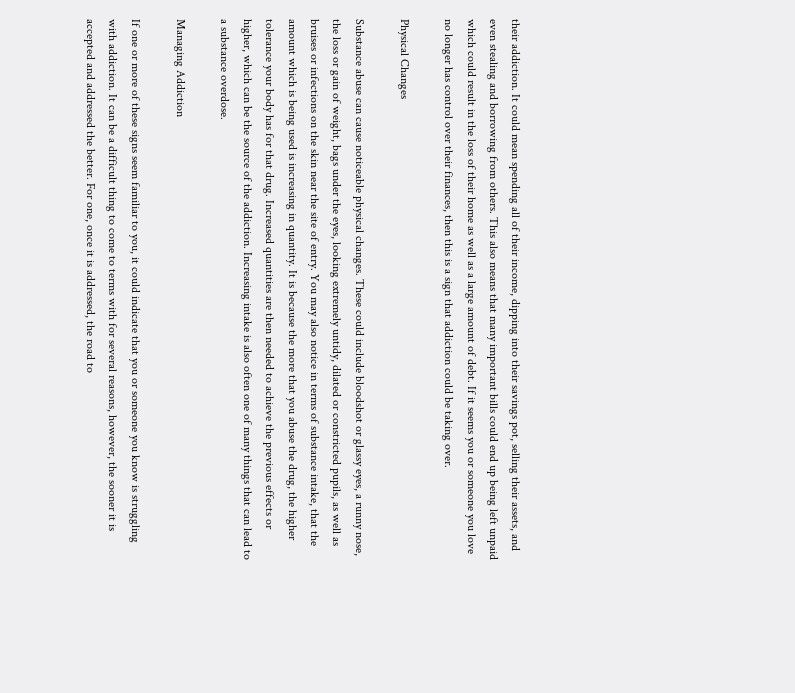their addiction. It could mean spending all of their income, dipping into their savings pot, selling their assets, and even stealing and borrowing from others. This also means that many important bills could end up being left unpaid which could result in the loss of their home as well as a large amount of debt. If it seems you or someone you love no longer has control over their finances, then this is a sign that addiction could be taking over.

Physical Changes

Substance abuse can cause noticeable physical changes. These could include bloodshot or glassy eyes, a runny nose, the loss or gain of weight, bags under the eyes, looking extremely untidy, dilated or constricted pupils, as well as bruises or infections on the skin near the site of entry. You may also notice in terms of substance intake, that the amount which is being used is increasing in quantity. It is because the more that you abuse the drug, the higher tolerance your body has for that drug. Increased quantities are then needed to achieve the previous effects or higher, which can be the source of the addiction. Increasing intake is also often one of many things that can lead to a substance overdose.

Managing Addiction

If one or more of these signs seem familiar to you, it could indicate that you or someone you know is struggling with addiction. It can be a difficult thing to come to terms with for several reasons, however, the sooner it is accepted and addressed the better. For one, once it is addressed, the road to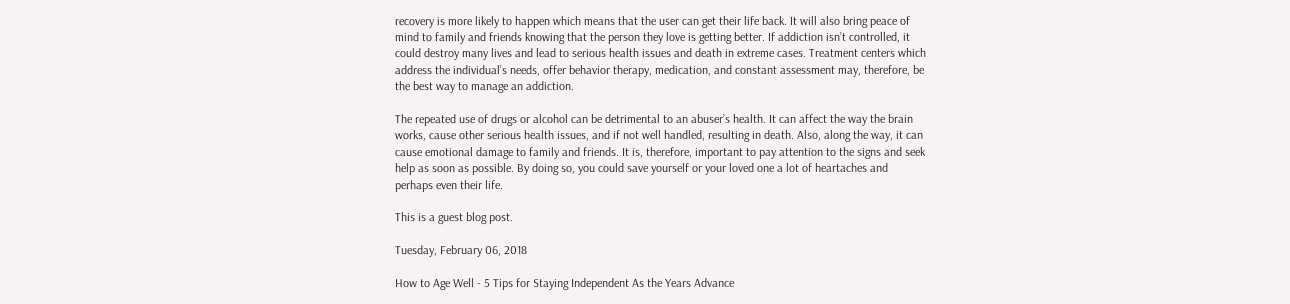recovery is more likely to happen which means that the user can get their life back. It will also bring peace of mind to family and friends knowing that the person they love is getting better. If addiction isn’t controlled, it could destroy many lives and lead to serious health issues and death in extreme cases. Treatment centers which address the individual’s needs, offer behavior therapy, medication, and constant assessment may, therefore, be the best way to manage an addiction.

The repeated use of drugs or alcohol can be detrimental to an abuser’s health. It can affect the way the brain works, cause other serious health issues, and if not well handled, resulting in death. Also, along the way, it can cause emotional damage to family and friends. It is, therefore, important to pay attention to the signs and seek help as soon as possible. By doing so, you could save yourself or your loved one a lot of heartaches and perhaps even their life.

This is a guest blog post.

Tuesday, February 06, 2018

How to Age Well - 5 Tips for Staying Independent As the Years Advance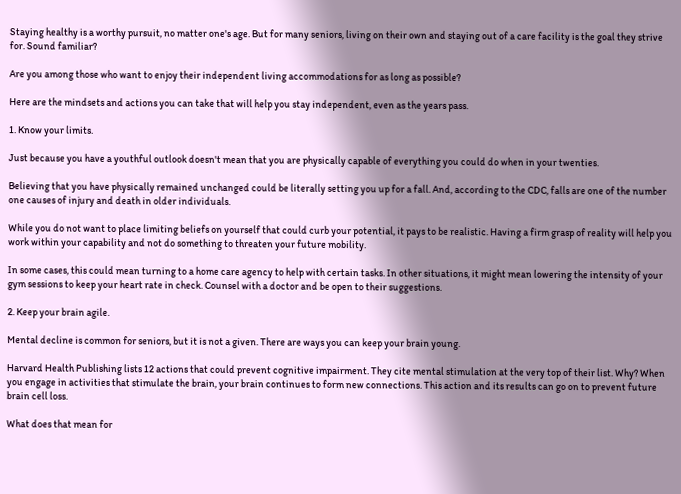Staying healthy is a worthy pursuit, no matter one's age. But for many seniors, living on their own and staying out of a care facility is the goal they strive for. Sound familiar?

Are you among those who want to enjoy their independent living accommodations for as long as possible?

Here are the mindsets and actions you can take that will help you stay independent, even as the years pass.

1. Know your limits.

Just because you have a youthful outlook doesn't mean that you are physically capable of everything you could do when in your twenties.

Believing that you have physically remained unchanged could be literally setting you up for a fall. And, according to the CDC, falls are one of the number one causes of injury and death in older individuals.

While you do not want to place limiting beliefs on yourself that could curb your potential, it pays to be realistic. Having a firm grasp of reality will help you work within your capability and not do something to threaten your future mobility.

In some cases, this could mean turning to a home care agency to help with certain tasks. In other situations, it might mean lowering the intensity of your gym sessions to keep your heart rate in check. Counsel with a doctor and be open to their suggestions.

2. Keep your brain agile.

Mental decline is common for seniors, but it is not a given. There are ways you can keep your brain young.

Harvard Health Publishing lists 12 actions that could prevent cognitive impairment. They cite mental stimulation at the very top of their list. Why? When you engage in activities that stimulate the brain, your brain continues to form new connections. This action and its results can go on to prevent future brain cell loss.

What does that mean for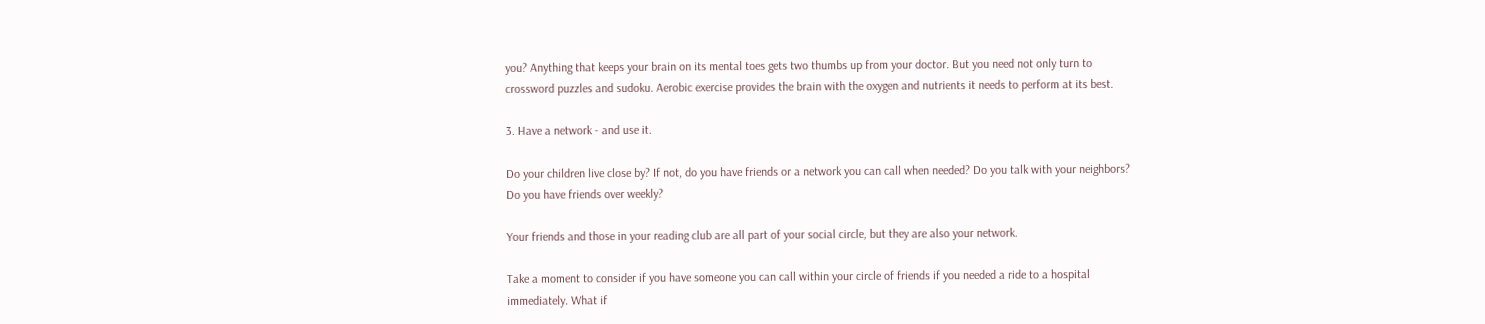you? Anything that keeps your brain on its mental toes gets two thumbs up from your doctor. But you need not only turn to crossword puzzles and sudoku. Aerobic exercise provides the brain with the oxygen and nutrients it needs to perform at its best.

3. Have a network - and use it.

Do your children live close by? If not, do you have friends or a network you can call when needed? Do you talk with your neighbors? Do you have friends over weekly?

Your friends and those in your reading club are all part of your social circle, but they are also your network.

Take a moment to consider if you have someone you can call within your circle of friends if you needed a ride to a hospital immediately. What if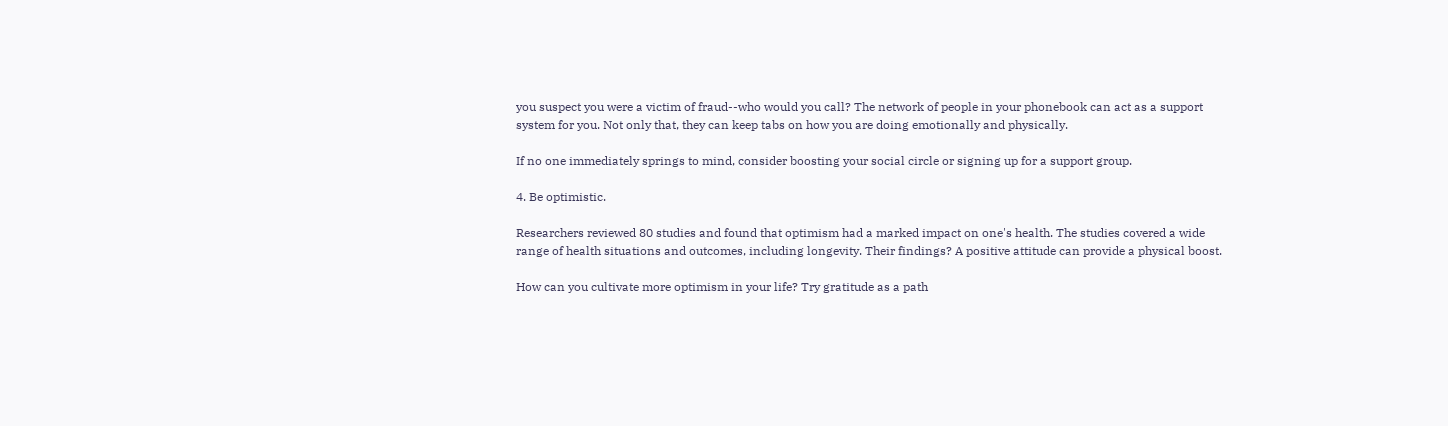you suspect you were a victim of fraud--who would you call? The network of people in your phonebook can act as a support system for you. Not only that, they can keep tabs on how you are doing emotionally and physically.

If no one immediately springs to mind, consider boosting your social circle or signing up for a support group.

4. Be optimistic.

Researchers reviewed 80 studies and found that optimism had a marked impact on one's health. The studies covered a wide range of health situations and outcomes, including longevity. Their findings? A positive attitude can provide a physical boost.

How can you cultivate more optimism in your life? Try gratitude as a path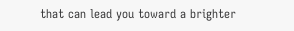that can lead you toward a brighter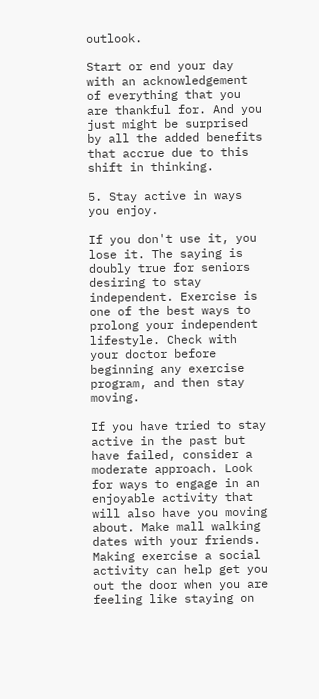outlook.

Start or end your day with an acknowledgement of everything that you are thankful for. And you just might be surprised by all the added benefits that accrue due to this shift in thinking.

5. Stay active in ways you enjoy.

If you don't use it, you lose it. The saying is doubly true for seniors desiring to stay independent. Exercise is one of the best ways to prolong your independent lifestyle. Check with your doctor before beginning any exercise program, and then stay moving.

If you have tried to stay active in the past but have failed, consider a moderate approach. Look for ways to engage in an enjoyable activity that will also have you moving about. Make mall walking dates with your friends. Making exercise a social activity can help get you out the door when you are feeling like staying on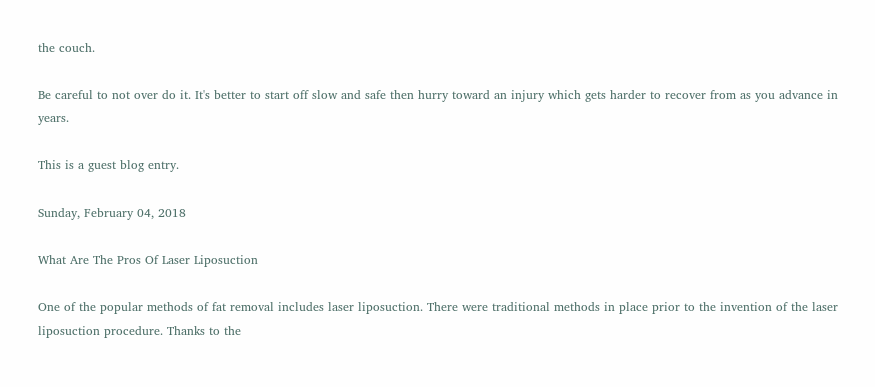the couch.

Be careful to not over do it. It's better to start off slow and safe then hurry toward an injury which gets harder to recover from as you advance in years.

This is a guest blog entry.

Sunday, February 04, 2018

What Are The Pros Of Laser Liposuction

One of the popular methods of fat removal includes laser liposuction. There were traditional methods in place prior to the invention of the laser liposuction procedure. Thanks to the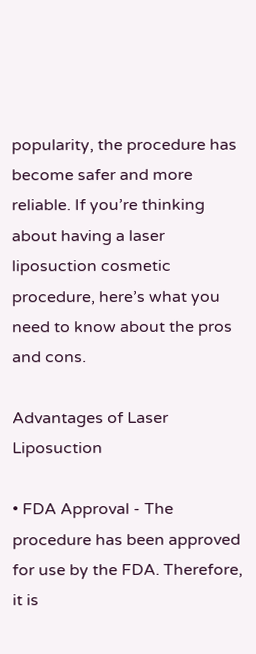popularity, the procedure has become safer and more reliable. If you’re thinking about having a laser liposuction cosmetic procedure, here’s what you need to know about the pros and cons.

Advantages of Laser Liposuction

• FDA Approval - The procedure has been approved for use by the FDA. Therefore, it is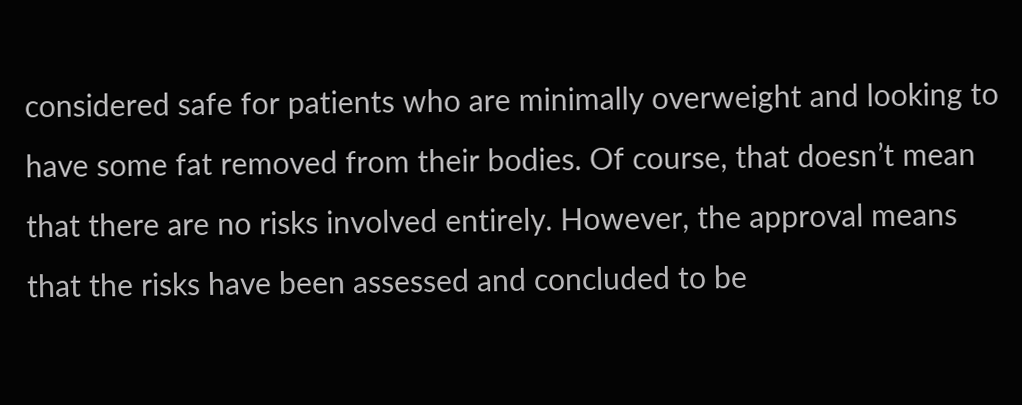considered safe for patients who are minimally overweight and looking to have some fat removed from their bodies. Of course, that doesn’t mean that there are no risks involved entirely. However, the approval means that the risks have been assessed and concluded to be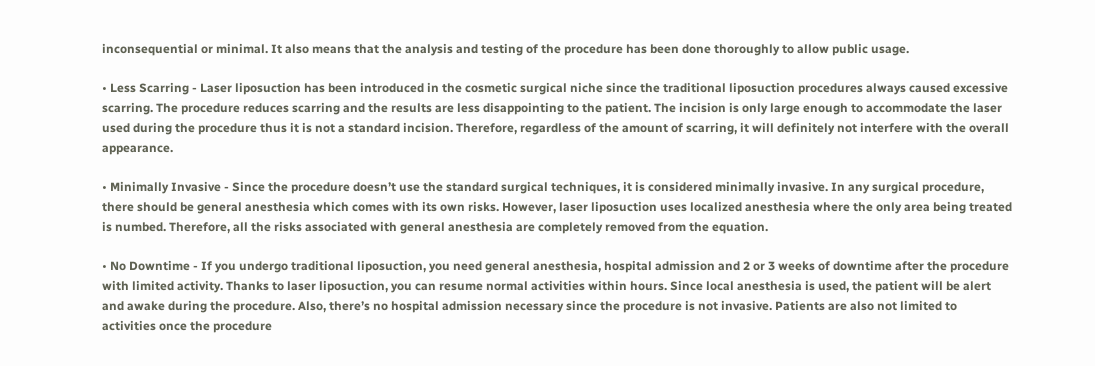inconsequential or minimal. It also means that the analysis and testing of the procedure has been done thoroughly to allow public usage.

• Less Scarring - Laser liposuction has been introduced in the cosmetic surgical niche since the traditional liposuction procedures always caused excessive scarring. The procedure reduces scarring and the results are less disappointing to the patient. The incision is only large enough to accommodate the laser used during the procedure thus it is not a standard incision. Therefore, regardless of the amount of scarring, it will definitely not interfere with the overall appearance.

• Minimally Invasive - Since the procedure doesn’t use the standard surgical techniques, it is considered minimally invasive. In any surgical procedure, there should be general anesthesia which comes with its own risks. However, laser liposuction uses localized anesthesia where the only area being treated is numbed. Therefore, all the risks associated with general anesthesia are completely removed from the equation.

• No Downtime - If you undergo traditional liposuction, you need general anesthesia, hospital admission and 2 or 3 weeks of downtime after the procedure with limited activity. Thanks to laser liposuction, you can resume normal activities within hours. Since local anesthesia is used, the patient will be alert and awake during the procedure. Also, there’s no hospital admission necessary since the procedure is not invasive. Patients are also not limited to activities once the procedure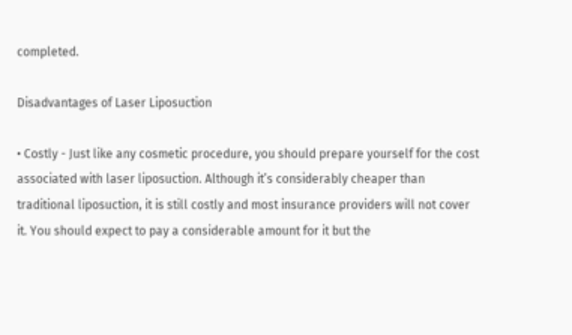completed.

Disadvantages of Laser Liposuction

• Costly - Just like any cosmetic procedure, you should prepare yourself for the cost associated with laser liposuction. Although it’s considerably cheaper than traditional liposuction, it is still costly and most insurance providers will not cover it. You should expect to pay a considerable amount for it but the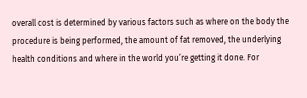overall cost is determined by various factors such as where on the body the procedure is being performed, the amount of fat removed, the underlying health conditions and where in the world you’re getting it done. For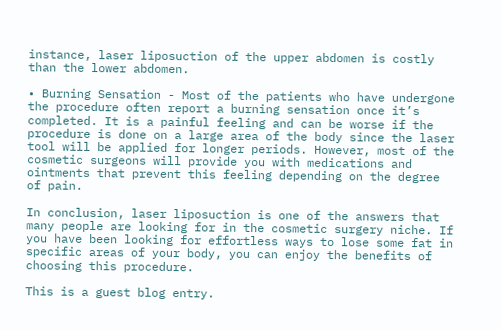instance, laser liposuction of the upper abdomen is costly than the lower abdomen.

• Burning Sensation - Most of the patients who have undergone the procedure often report a burning sensation once it’s completed. It is a painful feeling and can be worse if the procedure is done on a large area of the body since the laser tool will be applied for longer periods. However, most of the cosmetic surgeons will provide you with medications and ointments that prevent this feeling depending on the degree of pain.

In conclusion, laser liposuction is one of the answers that many people are looking for in the cosmetic surgery niche. If you have been looking for effortless ways to lose some fat in specific areas of your body, you can enjoy the benefits of choosing this procedure.

This is a guest blog entry.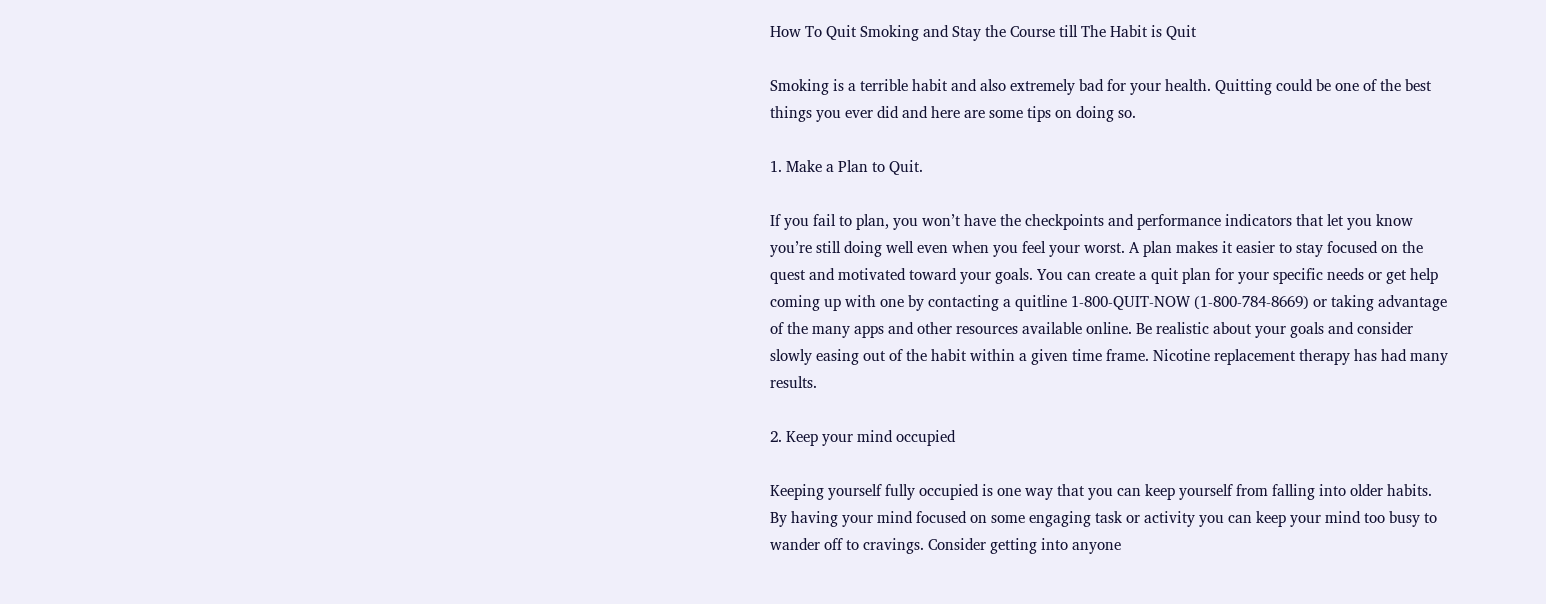How To Quit Smoking and Stay the Course till The Habit is Quit

Smoking is a terrible habit and also extremely bad for your health. Quitting could be one of the best things you ever did and here are some tips on doing so.

1. Make a Plan to Quit.

If you fail to plan, you won’t have the checkpoints and performance indicators that let you know you’re still doing well even when you feel your worst. A plan makes it easier to stay focused on the quest and motivated toward your goals. You can create a quit plan for your specific needs or get help coming up with one by contacting a quitline 1-800-QUIT-NOW (1-800-784-8669) or taking advantage of the many apps and other resources available online. Be realistic about your goals and consider slowly easing out of the habit within a given time frame. Nicotine replacement therapy has had many results.

2. Keep your mind occupied

Keeping yourself fully occupied is one way that you can keep yourself from falling into older habits. By having your mind focused on some engaging task or activity you can keep your mind too busy to wander off to cravings. Consider getting into anyone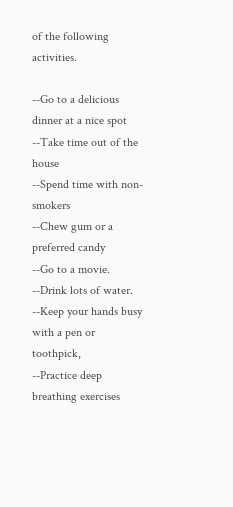of the following activities.

--Go to a delicious dinner at a nice spot
--Take time out of the house
--Spend time with non-smokers
--Chew gum or a preferred candy
--Go to a movie.
--Drink lots of water.
--Keep your hands busy with a pen or toothpick,
--Practice deep breathing exercises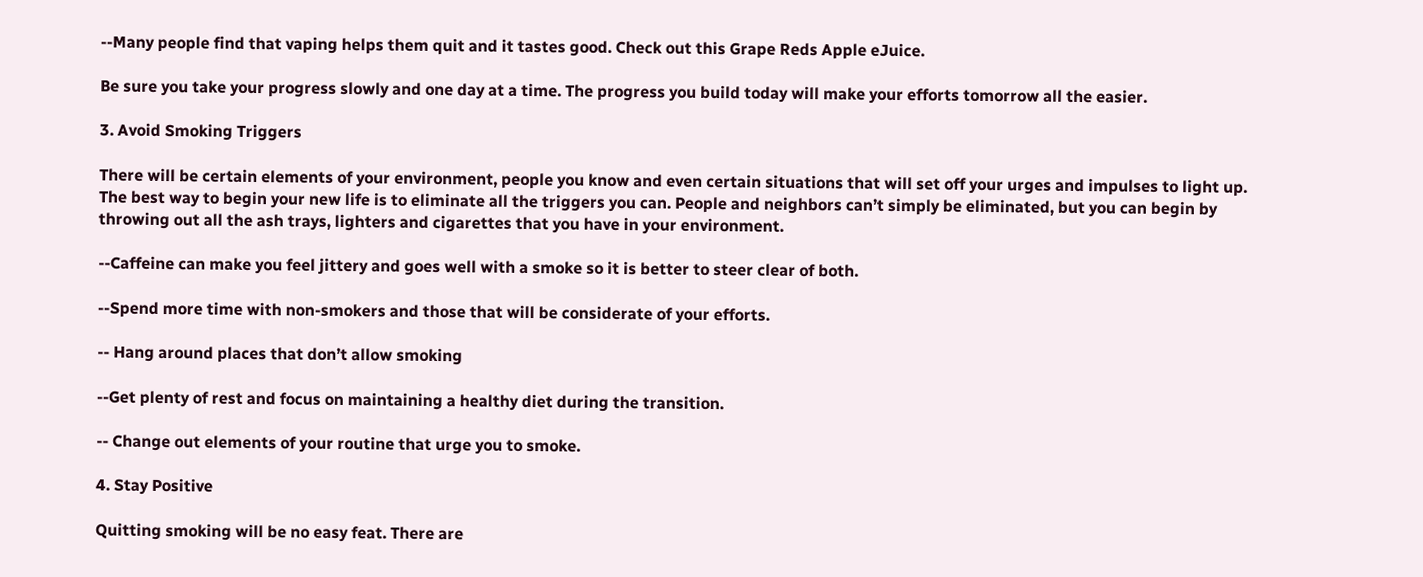--Many people find that vaping helps them quit and it tastes good. Check out this Grape Reds Apple eJuice.

Be sure you take your progress slowly and one day at a time. The progress you build today will make your efforts tomorrow all the easier.

3. Avoid Smoking Triggers

There will be certain elements of your environment, people you know and even certain situations that will set off your urges and impulses to light up. The best way to begin your new life is to eliminate all the triggers you can. People and neighbors can’t simply be eliminated, but you can begin by throwing out all the ash trays, lighters and cigarettes that you have in your environment.

--Caffeine can make you feel jittery and goes well with a smoke so it is better to steer clear of both.

--Spend more time with non-smokers and those that will be considerate of your efforts.

-- Hang around places that don’t allow smoking

--Get plenty of rest and focus on maintaining a healthy diet during the transition.

-- Change out elements of your routine that urge you to smoke.

4. Stay Positive

Quitting smoking will be no easy feat. There are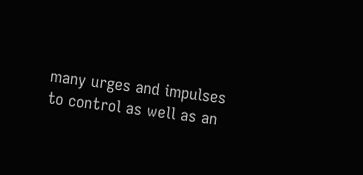many urges and impulses to control as well as an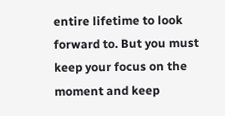entire lifetime to look forward to. But you must keep your focus on the moment and keep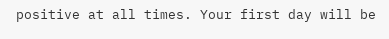positive at all times. Your first day will be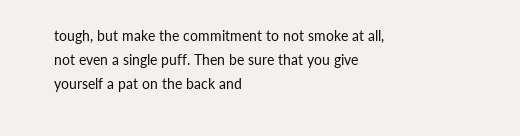tough, but make the commitment to not smoke at all, not even a single puff. Then be sure that you give yourself a pat on the back and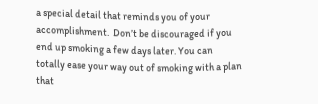a special detail that reminds you of your accomplishment.  Don’t be discouraged if you end up smoking a few days later. You can totally ease your way out of smoking with a plan that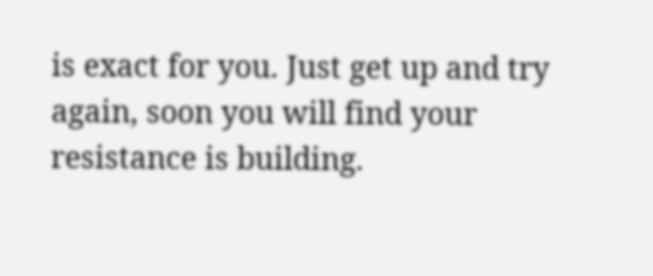is exact for you. Just get up and try again, soon you will find your resistance is building.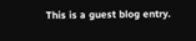This is a guest blog entry.